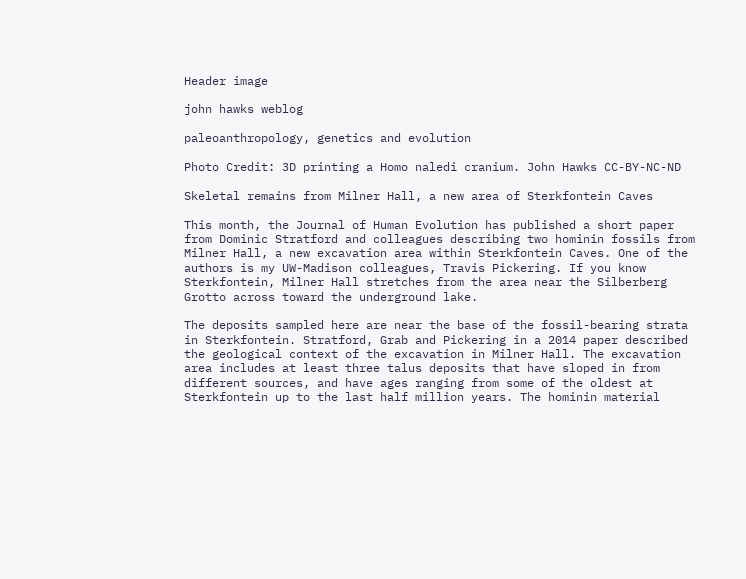Header image

john hawks weblog

paleoanthropology, genetics and evolution

Photo Credit: 3D printing a Homo naledi cranium. John Hawks CC-BY-NC-ND

Skeletal remains from Milner Hall, a new area of Sterkfontein Caves

This month, the Journal of Human Evolution has published a short paper from Dominic Stratford and colleagues describing two hominin fossils from Milner Hall, a new excavation area within Sterkfontein Caves. One of the authors is my UW-Madison colleagues, Travis Pickering. If you know Sterkfontein, Milner Hall stretches from the area near the Silberberg Grotto across toward the underground lake.

The deposits sampled here are near the base of the fossil-bearing strata in Sterkfontein. Stratford, Grab and Pickering in a 2014 paper described the geological context of the excavation in Milner Hall. The excavation area includes at least three talus deposits that have sloped in from different sources, and have ages ranging from some of the oldest at Sterkfontein up to the last half million years. The hominin material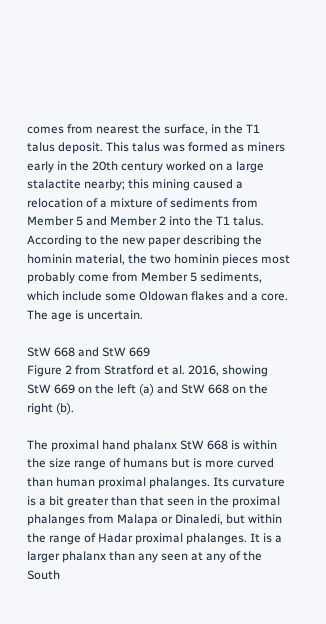comes from nearest the surface, in the T1 talus deposit. This talus was formed as miners early in the 20th century worked on a large stalactite nearby; this mining caused a relocation of a mixture of sediments from Member 5 and Member 2 into the T1 talus. According to the new paper describing the hominin material, the two hominin pieces most probably come from Member 5 sediments, which include some Oldowan flakes and a core. The age is uncertain.

StW 668 and StW 669
Figure 2 from Stratford et al. 2016, showing StW 669 on the left (a) and StW 668 on the right (b).

The proximal hand phalanx StW 668 is within the size range of humans but is more curved than human proximal phalanges. Its curvature is a bit greater than that seen in the proximal phalanges from Malapa or Dinaledi, but within the range of Hadar proximal phalanges. It is a larger phalanx than any seen at any of the South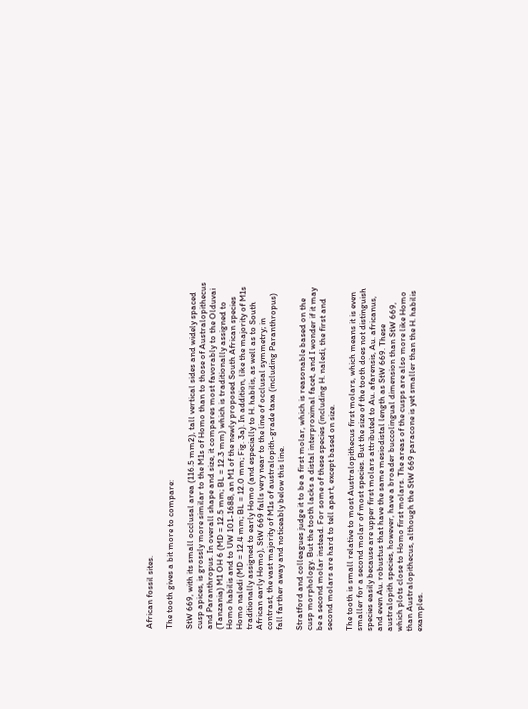African fossil sites.

The tooth gives a bit more to compare:

StW 669, with its small occlusal area (116.5 mm2), tall vertical sides and widely spaced cusp apices, is grossly more similar to the M1s of Homo than to those of Australopithecus and Paranthropus. In overall shape and size, it compares most favorably to the Olduvai (Tanzania) M1 OH 6 (MD = 12.5 mm; BL = 12.3 mm) which is traditionally assigned to Homo habilis and to UW 101-1688, an M1 of the newly proposed South African species Homo naledi (MD = 12.4 mm; BL = 12.0 mm; Fig. 3a). In addition, like the majority of M1s traditionally assigned to early Homo (and especially to H. habilis, as well as to South African early Homo), StW 669 falls very near to the line of occlusal symmetry; in contrast, the vast majority of M1s of australopith-grade taxa (including Paranthropus) fall farther away and noticeably below this line.

Stratford and colleagues judge it to be a first molar, which is reasonable based on the cusp morphology. But the tooth lacks a distal interproximal facet, and I wonder if it may be a second molar instead. For some of these species (including H. naledi, the first and second molars are hard to tell apart, except based on size.

The tooth is small relative to most Australopithecus first molars, which means it is even smaller for a second molar of most species. But the size of the tooth does not distinguish species easily because are upper first molars attributed to Au. afarensis, Au. africanus, and even Au. robustus that have the same mesiodistal length as StW 669. These australopith species, however, have a broader buccolingual dimension than StW 669, which plots close to Homo first molars. The areas of the cusps are also more like Homo than Australopithecus, although the StW 669 paracone is yet smaller than the H. habilis examples.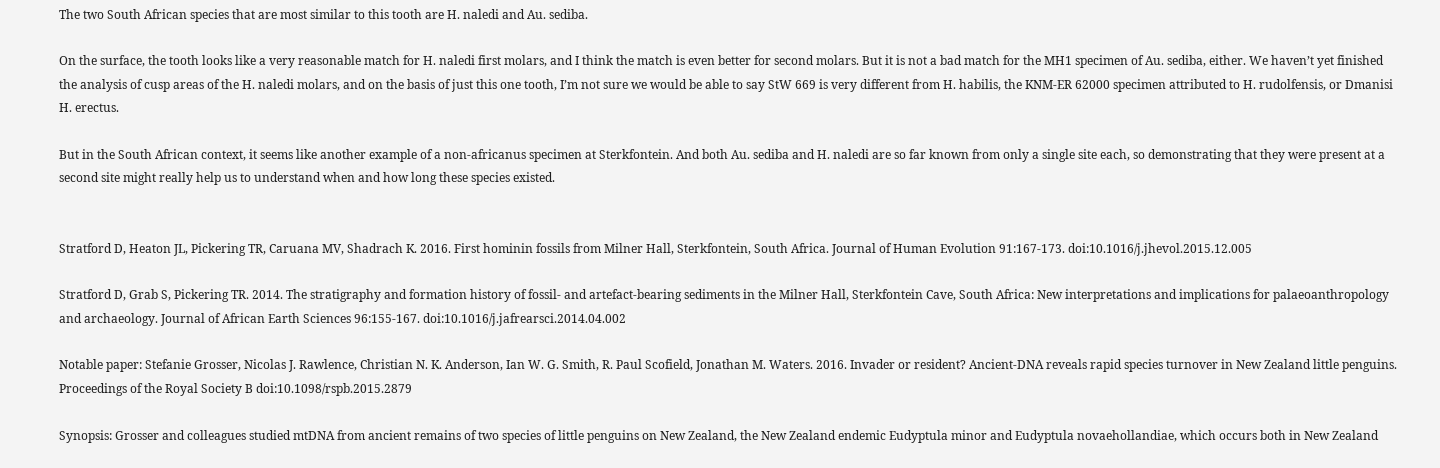The two South African species that are most similar to this tooth are H. naledi and Au. sediba.

On the surface, the tooth looks like a very reasonable match for H. naledi first molars, and I think the match is even better for second molars. But it is not a bad match for the MH1 specimen of Au. sediba, either. We haven’t yet finished the analysis of cusp areas of the H. naledi molars, and on the basis of just this one tooth, I’m not sure we would be able to say StW 669 is very different from H. habilis, the KNM-ER 62000 specimen attributed to H. rudolfensis, or Dmanisi H. erectus.

But in the South African context, it seems like another example of a non-africanus specimen at Sterkfontein. And both Au. sediba and H. naledi are so far known from only a single site each, so demonstrating that they were present at a second site might really help us to understand when and how long these species existed.


Stratford D, Heaton JL, Pickering TR, Caruana MV, Shadrach K. 2016. First hominin fossils from Milner Hall, Sterkfontein, South Africa. Journal of Human Evolution 91:167-173. doi:10.1016/j.jhevol.2015.12.005

Stratford D, Grab S, Pickering TR. 2014. The stratigraphy and formation history of fossil- and artefact-bearing sediments in the Milner Hall, Sterkfontein Cave, South Africa: New interpretations and implications for palaeoanthropology and archaeology. Journal of African Earth Sciences 96:155-167. doi:10.1016/j.jafrearsci.2014.04.002

Notable paper: Stefanie Grosser, Nicolas J. Rawlence, Christian N. K. Anderson, Ian W. G. Smith, R. Paul Scofield, Jonathan M. Waters. 2016. Invader or resident? Ancient-DNA reveals rapid species turnover in New Zealand little penguins. Proceedings of the Royal Society B doi:10.1098/rspb.2015.2879

Synopsis: Grosser and colleagues studied mtDNA from ancient remains of two species of little penguins on New Zealand, the New Zealand endemic Eudyptula minor and Eudyptula novaehollandiae, which occurs both in New Zealand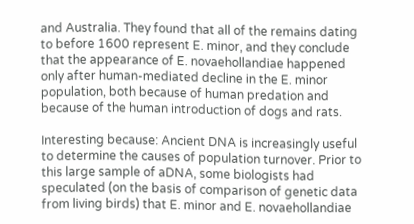and Australia. They found that all of the remains dating to before 1600 represent E. minor, and they conclude that the appearance of E. novaehollandiae happened only after human-mediated decline in the E. minor population, both because of human predation and because of the human introduction of dogs and rats.

Interesting because: Ancient DNA is increasingly useful to determine the causes of population turnover. Prior to this large sample of aDNA, some biologists had speculated (on the basis of comparison of genetic data from living birds) that E. minor and E. novaehollandiae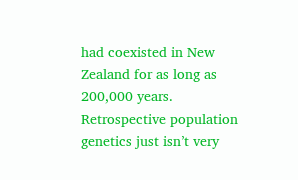had coexisted in New Zealand for as long as 200,000 years. Retrospective population genetics just isn’t very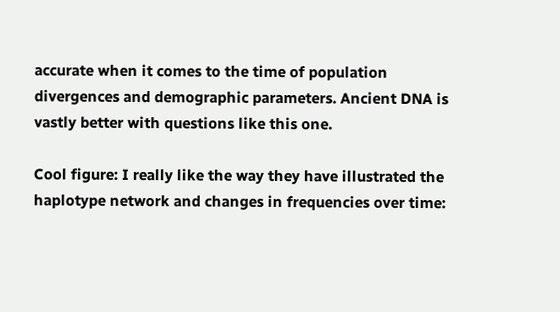accurate when it comes to the time of population divergences and demographic parameters. Ancient DNA is vastly better with questions like this one.

Cool figure: I really like the way they have illustrated the haplotype network and changes in frequencies over time: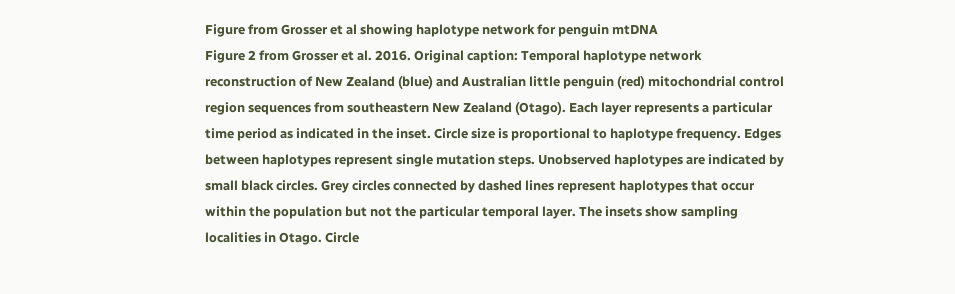Figure from Grosser et al showing haplotype network for penguin mtDNA
Figure 2 from Grosser et al. 2016. Original caption: Temporal haplotype network reconstruction of New Zealand (blue) and Australian little penguin (red) mitochondrial control region sequences from southeastern New Zealand (Otago). Each layer represents a particular time period as indicated in the inset. Circle size is proportional to haplotype frequency. Edges between haplotypes represent single mutation steps. Unobserved haplotypes are indicated by small black circles. Grey circles connected by dashed lines represent haplotypes that occur within the population but not the particular temporal layer. The insets show sampling localities in Otago. Circle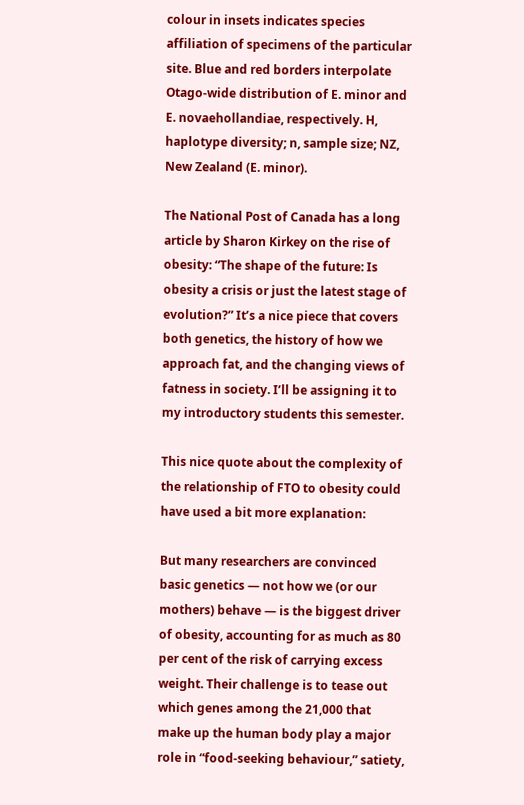colour in insets indicates species affiliation of specimens of the particular site. Blue and red borders interpolate Otago-wide distribution of E. minor and E. novaehollandiae, respectively. H, haplotype diversity; n, sample size; NZ, New Zealand (E. minor).

The National Post of Canada has a long article by Sharon Kirkey on the rise of obesity: “The shape of the future: Is obesity a crisis or just the latest stage of evolution?” It’s a nice piece that covers both genetics, the history of how we approach fat, and the changing views of fatness in society. I’ll be assigning it to my introductory students this semester.

This nice quote about the complexity of the relationship of FTO to obesity could have used a bit more explanation:

But many researchers are convinced basic genetics — not how we (or our mothers) behave — is the biggest driver of obesity, accounting for as much as 80 per cent of the risk of carrying excess weight. Their challenge is to tease out which genes among the 21,000 that make up the human body play a major role in “food-seeking behaviour,” satiety,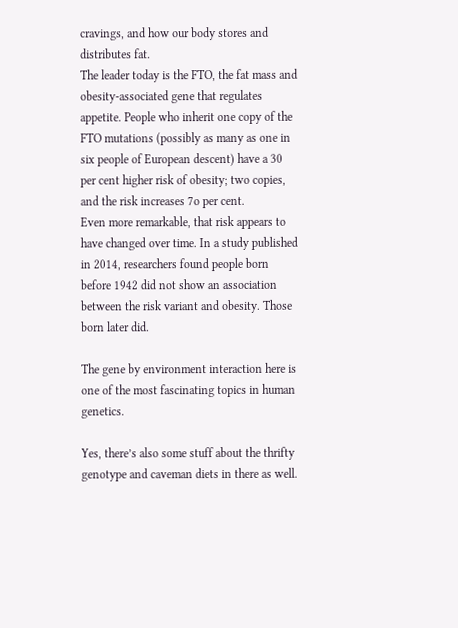cravings, and how our body stores and distributes fat.
The leader today is the FTO, the fat mass and obesity-associated gene that regulates appetite. People who inherit one copy of the FTO mutations (possibly as many as one in six people of European descent) have a 30 per cent higher risk of obesity; two copies, and the risk increases 7o per cent.
Even more remarkable, that risk appears to have changed over time. In a study published in 2014, researchers found people born before 1942 did not show an association between the risk variant and obesity. Those born later did.

The gene by environment interaction here is one of the most fascinating topics in human genetics.

Yes, there’s also some stuff about the thrifty genotype and caveman diets in there as well.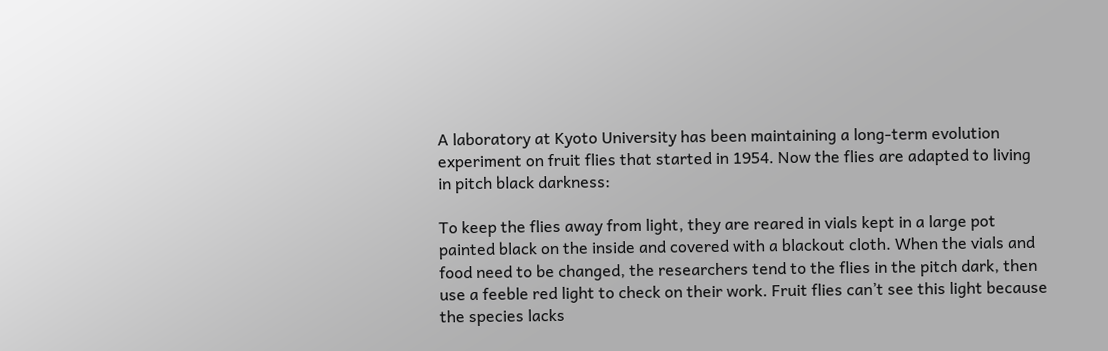A laboratory at Kyoto University has been maintaining a long-term evolution experiment on fruit flies that started in 1954. Now the flies are adapted to living in pitch black darkness:

To keep the flies away from light, they are reared in vials kept in a large pot painted black on the inside and covered with a blackout cloth. When the vials and food need to be changed, the researchers tend to the flies in the pitch dark, then use a feeble red light to check on their work. Fruit flies can’t see this light because the species lacks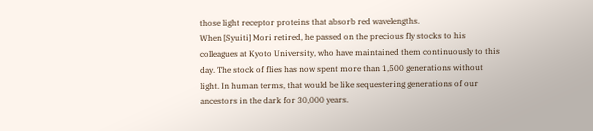those light receptor proteins that absorb red wavelengths.
When [Syuiti] Mori retired, he passed on the precious fly stocks to his colleagues at Kyoto University, who have maintained them continuously to this day. The stock of flies has now spent more than 1,500 generations without light. In human terms, that would be like sequestering generations of our ancestors in the dark for 30,000 years.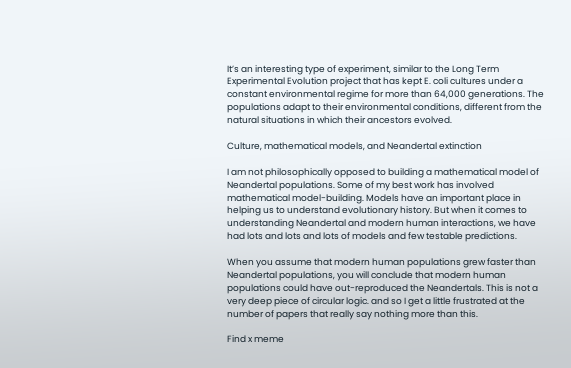It’s an interesting type of experiment, similar to the Long Term Experimental Evolution project that has kept E. coli cultures under a constant environmental regime for more than 64,000 generations. The populations adapt to their environmental conditions, different from the natural situations in which their ancestors evolved.

Culture, mathematical models, and Neandertal extinction

I am not philosophically opposed to building a mathematical model of Neandertal populations. Some of my best work has involved mathematical model-building. Models have an important place in helping us to understand evolutionary history. But when it comes to understanding Neandertal and modern human interactions, we have had lots and lots and lots of models and few testable predictions.

When you assume that modern human populations grew faster than Neandertal populations, you will conclude that modern human populations could have out-reproduced the Neandertals. This is not a very deep piece of circular logic. and so I get a little frustrated at the number of papers that really say nothing more than this.

Find x meme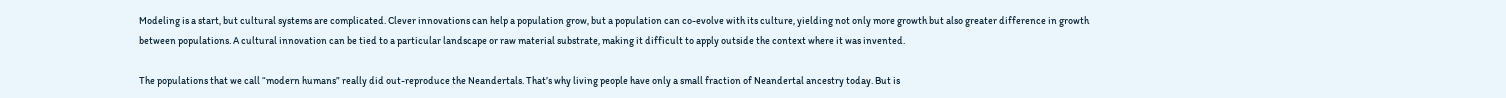Modeling is a start, but cultural systems are complicated. Clever innovations can help a population grow, but a population can co-evolve with its culture, yielding not only more growth but also greater difference in growth between populations. A cultural innovation can be tied to a particular landscape or raw material substrate, making it difficult to apply outside the context where it was invented.

The populations that we call “modern humans” really did out-reproduce the Neandertals. That’s why living people have only a small fraction of Neandertal ancestry today. But is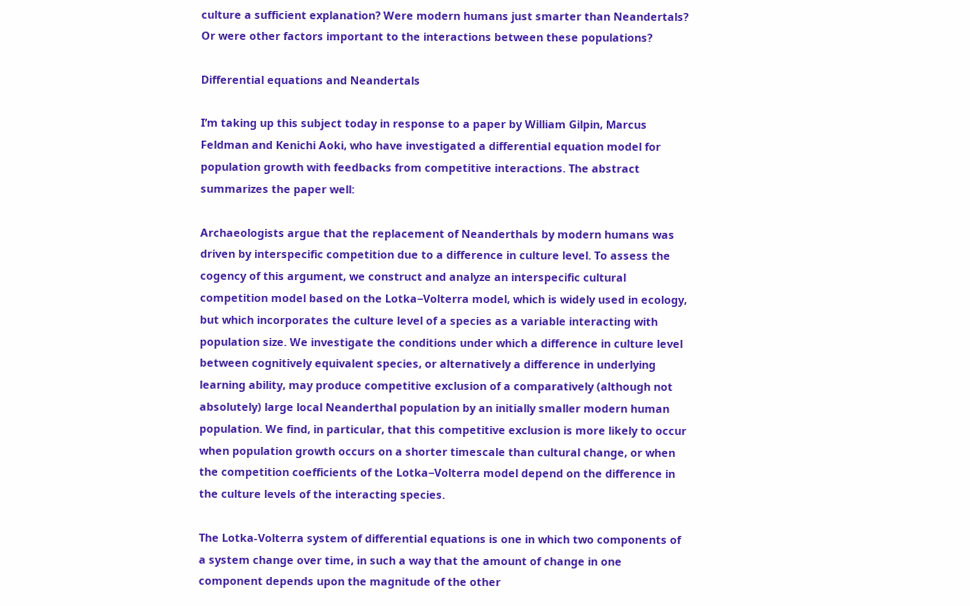culture a sufficient explanation? Were modern humans just smarter than Neandertals? Or were other factors important to the interactions between these populations?

Differential equations and Neandertals

I’m taking up this subject today in response to a paper by William Gilpin, Marcus Feldman and Kenichi Aoki, who have investigated a differential equation model for population growth with feedbacks from competitive interactions. The abstract summarizes the paper well:

Archaeologists argue that the replacement of Neanderthals by modern humans was driven by interspecific competition due to a difference in culture level. To assess the cogency of this argument, we construct and analyze an interspecific cultural competition model based on the Lotka−Volterra model, which is widely used in ecology, but which incorporates the culture level of a species as a variable interacting with population size. We investigate the conditions under which a difference in culture level between cognitively equivalent species, or alternatively a difference in underlying learning ability, may produce competitive exclusion of a comparatively (although not absolutely) large local Neanderthal population by an initially smaller modern human population. We find, in particular, that this competitive exclusion is more likely to occur when population growth occurs on a shorter timescale than cultural change, or when the competition coefficients of the Lotka−Volterra model depend on the difference in the culture levels of the interacting species.

The Lotka-Volterra system of differential equations is one in which two components of a system change over time, in such a way that the amount of change in one component depends upon the magnitude of the other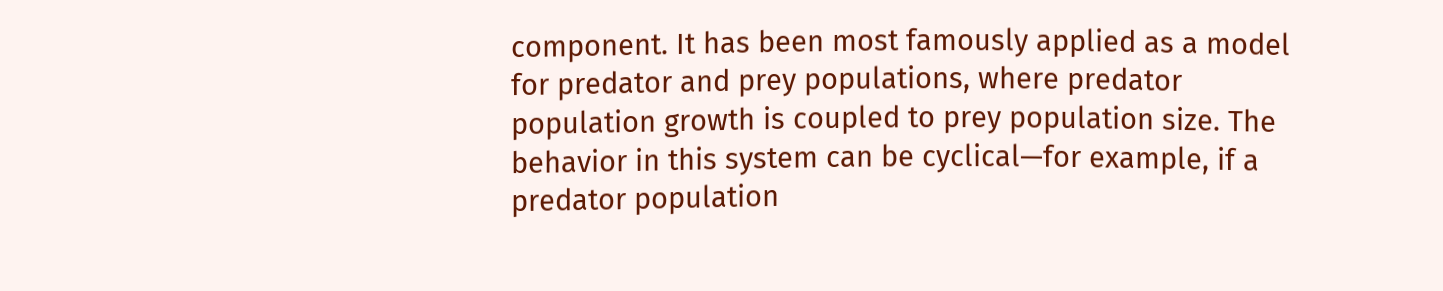component. It has been most famously applied as a model for predator and prey populations, where predator population growth is coupled to prey population size. The behavior in this system can be cyclical—for example, if a predator population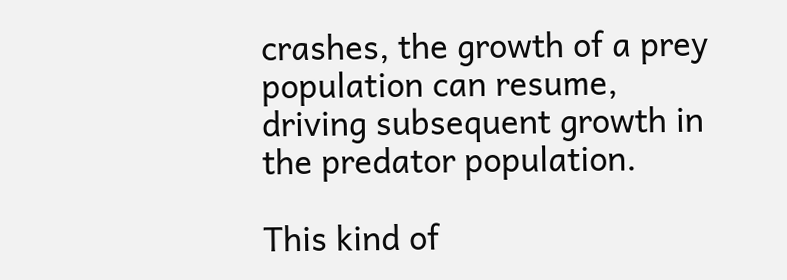crashes, the growth of a prey population can resume, driving subsequent growth in the predator population.

This kind of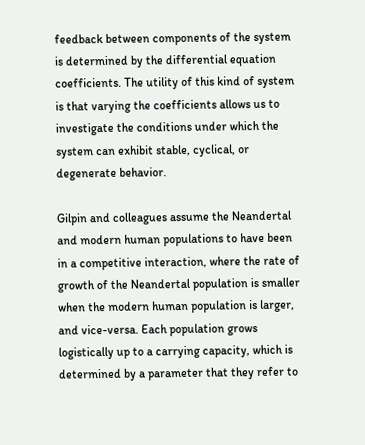feedback between components of the system is determined by the differential equation coefficients. The utility of this kind of system is that varying the coefficients allows us to investigate the conditions under which the system can exhibit stable, cyclical, or degenerate behavior.

Gilpin and colleagues assume the Neandertal and modern human populations to have been in a competitive interaction, where the rate of growth of the Neandertal population is smaller when the modern human population is larger, and vice-versa. Each population grows logistically up to a carrying capacity, which is determined by a parameter that they refer to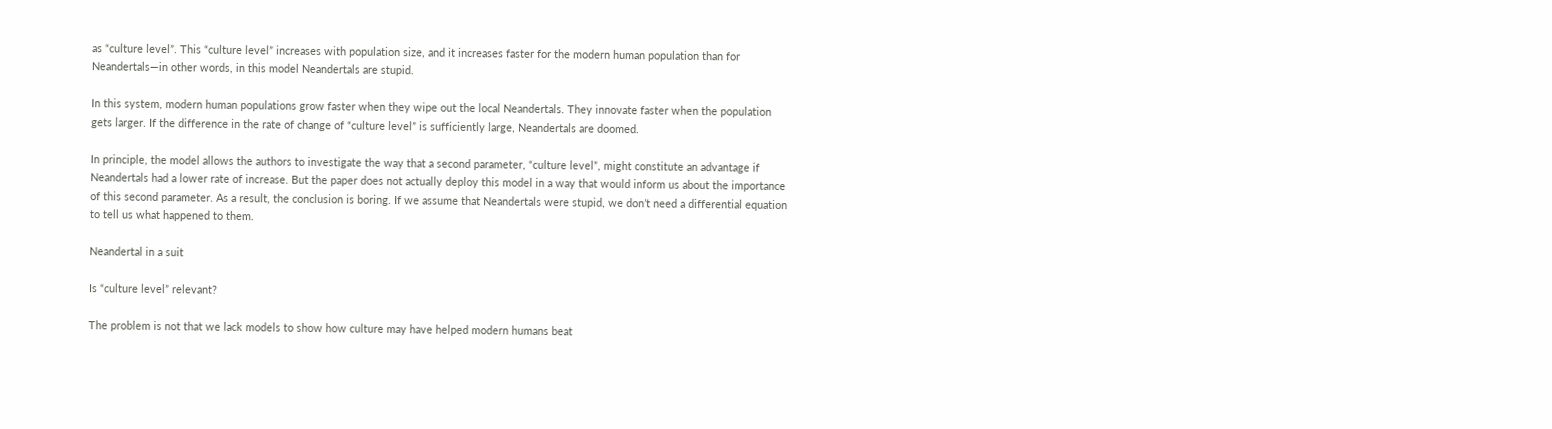as “culture level”. This “culture level” increases with population size, and it increases faster for the modern human population than for Neandertals—in other words, in this model Neandertals are stupid.

In this system, modern human populations grow faster when they wipe out the local Neandertals. They innovate faster when the population gets larger. If the difference in the rate of change of “culture level” is sufficiently large, Neandertals are doomed.

In principle, the model allows the authors to investigate the way that a second parameter, “culture level”, might constitute an advantage if Neandertals had a lower rate of increase. But the paper does not actually deploy this model in a way that would inform us about the importance of this second parameter. As a result, the conclusion is boring. If we assume that Neandertals were stupid, we don’t need a differential equation to tell us what happened to them.

Neandertal in a suit

Is “culture level” relevant?

The problem is not that we lack models to show how culture may have helped modern humans beat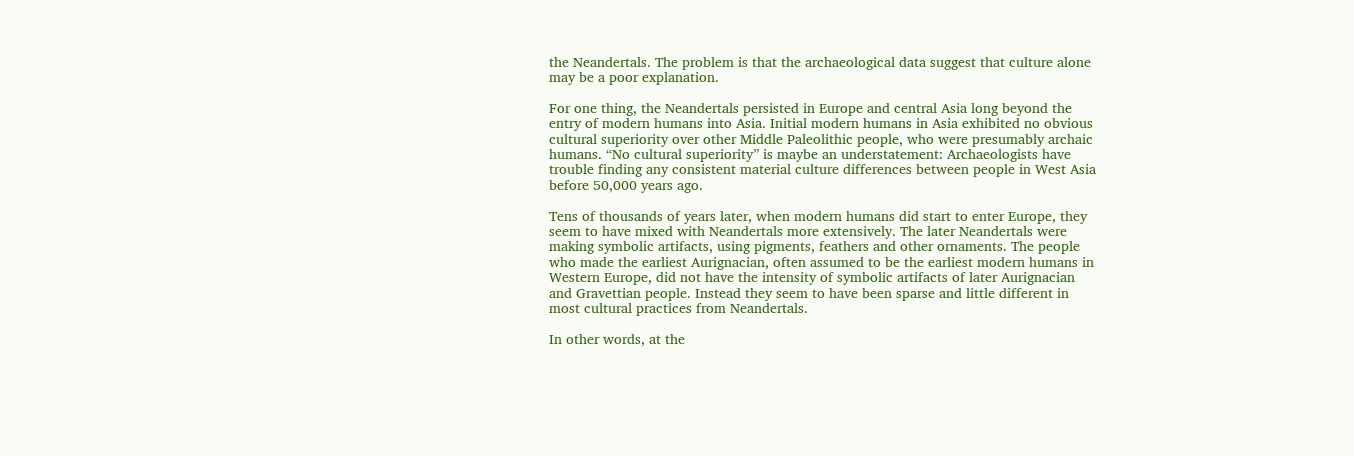the Neandertals. The problem is that the archaeological data suggest that culture alone may be a poor explanation.

For one thing, the Neandertals persisted in Europe and central Asia long beyond the entry of modern humans into Asia. Initial modern humans in Asia exhibited no obvious cultural superiority over other Middle Paleolithic people, who were presumably archaic humans. “No cultural superiority” is maybe an understatement: Archaeologists have trouble finding any consistent material culture differences between people in West Asia before 50,000 years ago.

Tens of thousands of years later, when modern humans did start to enter Europe, they seem to have mixed with Neandertals more extensively. The later Neandertals were making symbolic artifacts, using pigments, feathers and other ornaments. The people who made the earliest Aurignacian, often assumed to be the earliest modern humans in Western Europe, did not have the intensity of symbolic artifacts of later Aurignacian and Gravettian people. Instead they seem to have been sparse and little different in most cultural practices from Neandertals.

In other words, at the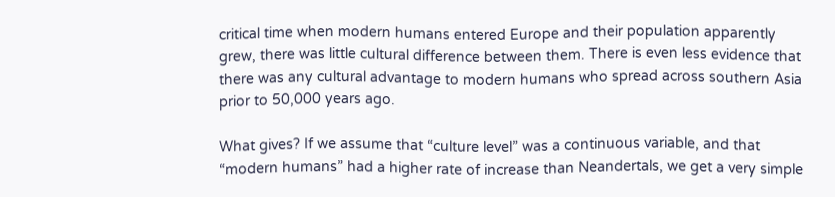critical time when modern humans entered Europe and their population apparently grew, there was little cultural difference between them. There is even less evidence that there was any cultural advantage to modern humans who spread across southern Asia prior to 50,000 years ago.

What gives? If we assume that “culture level” was a continuous variable, and that “modern humans” had a higher rate of increase than Neandertals, we get a very simple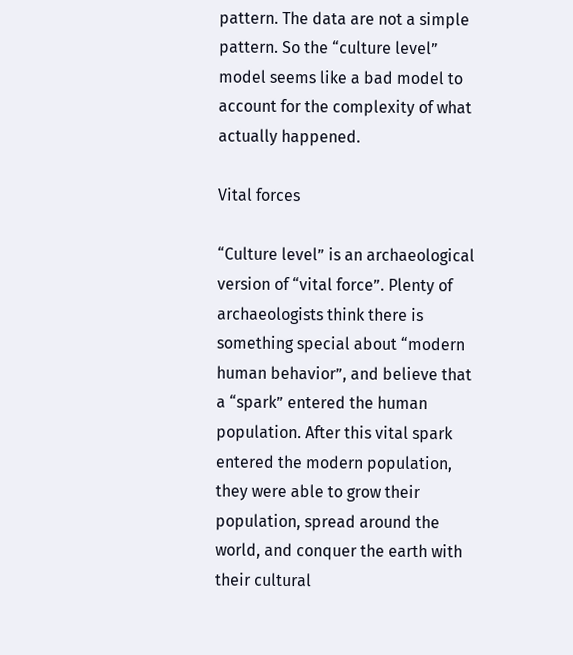pattern. The data are not a simple pattern. So the “culture level” model seems like a bad model to account for the complexity of what actually happened.

Vital forces

“Culture level” is an archaeological version of “vital force”. Plenty of archaeologists think there is something special about “modern human behavior”, and believe that a “spark” entered the human population. After this vital spark entered the modern population, they were able to grow their population, spread around the world, and conquer the earth with their cultural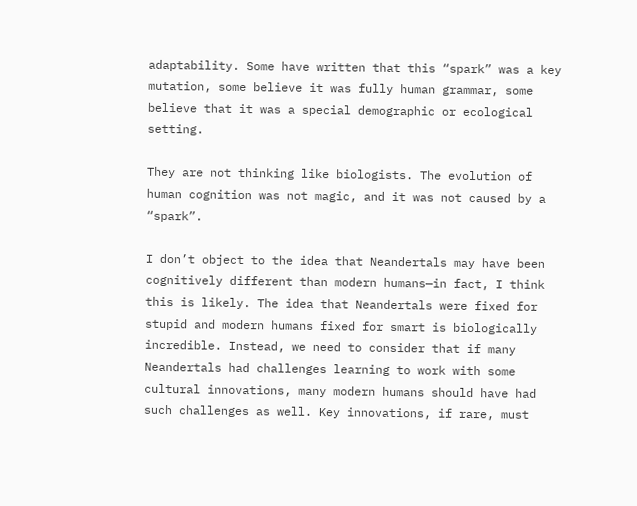adaptability. Some have written that this “spark” was a key mutation, some believe it was fully human grammar, some believe that it was a special demographic or ecological setting.

They are not thinking like biologists. The evolution of human cognition was not magic, and it was not caused by a “spark”.

I don’t object to the idea that Neandertals may have been cognitively different than modern humans—in fact, I think this is likely. The idea that Neandertals were fixed for stupid and modern humans fixed for smart is biologically incredible. Instead, we need to consider that if many Neandertals had challenges learning to work with some cultural innovations, many modern humans should have had such challenges as well. Key innovations, if rare, must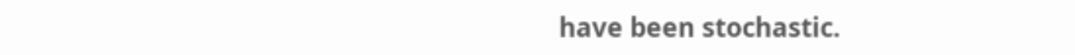have been stochastic.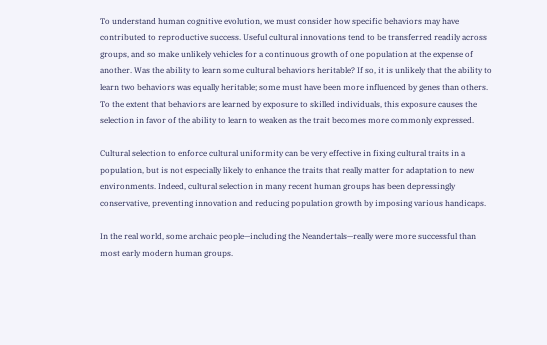To understand human cognitive evolution, we must consider how specific behaviors may have contributed to reproductive success. Useful cultural innovations tend to be transferred readily across groups, and so make unlikely vehicles for a continuous growth of one population at the expense of another. Was the ability to learn some cultural behaviors heritable? If so, it is unlikely that the ability to learn two behaviors was equally heritable; some must have been more influenced by genes than others. To the extent that behaviors are learned by exposure to skilled individuals, this exposure causes the selection in favor of the ability to learn to weaken as the trait becomes more commonly expressed.

Cultural selection to enforce cultural uniformity can be very effective in fixing cultural traits in a population, but is not especially likely to enhance the traits that really matter for adaptation to new environments. Indeed, cultural selection in many recent human groups has been depressingly conservative, preventing innovation and reducing population growth by imposing various handicaps.

In the real world, some archaic people—including the Neandertals—really were more successful than most early modern human groups.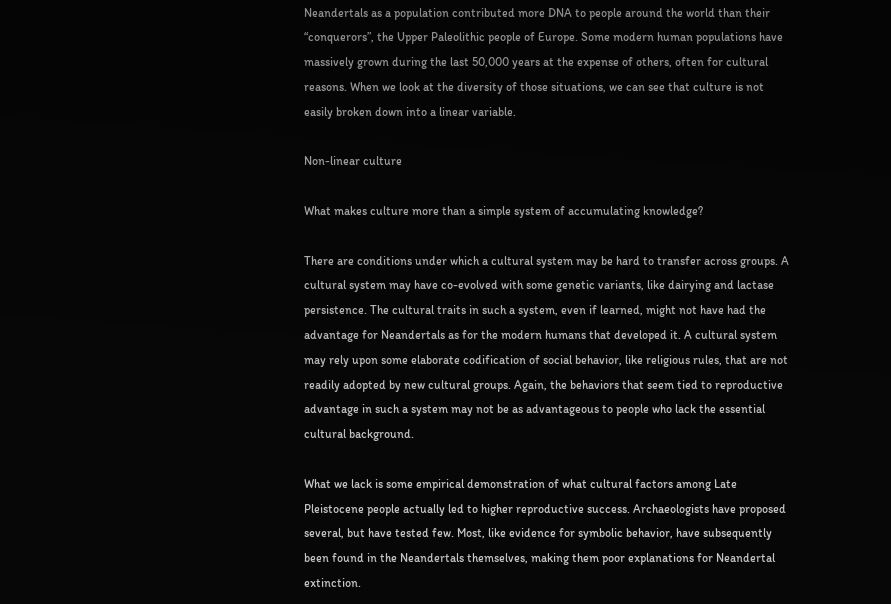Neandertals as a population contributed more DNA to people around the world than their “conquerors”, the Upper Paleolithic people of Europe. Some modern human populations have massively grown during the last 50,000 years at the expense of others, often for cultural reasons. When we look at the diversity of those situations, we can see that culture is not easily broken down into a linear variable.

Non-linear culture

What makes culture more than a simple system of accumulating knowledge?

There are conditions under which a cultural system may be hard to transfer across groups. A cultural system may have co-evolved with some genetic variants, like dairying and lactase persistence. The cultural traits in such a system, even if learned, might not have had the advantage for Neandertals as for the modern humans that developed it. A cultural system may rely upon some elaborate codification of social behavior, like religious rules, that are not readily adopted by new cultural groups. Again, the behaviors that seem tied to reproductive advantage in such a system may not be as advantageous to people who lack the essential cultural background.

What we lack is some empirical demonstration of what cultural factors among Late Pleistocene people actually led to higher reproductive success. Archaeologists have proposed several, but have tested few. Most, like evidence for symbolic behavior, have subsequently been found in the Neandertals themselves, making them poor explanations for Neandertal extinction.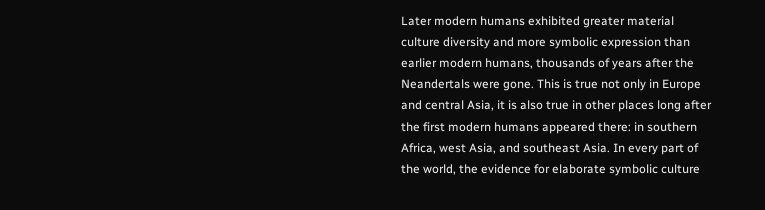Later modern humans exhibited greater material culture diversity and more symbolic expression than earlier modern humans, thousands of years after the Neandertals were gone. This is true not only in Europe and central Asia, it is also true in other places long after the first modern humans appeared there: in southern Africa, west Asia, and southeast Asia. In every part of the world, the evidence for elaborate symbolic culture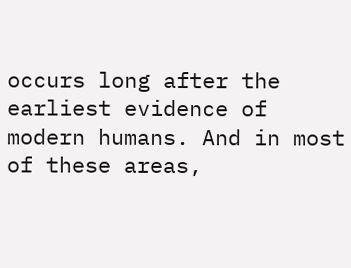occurs long after the earliest evidence of modern humans. And in most of these areas,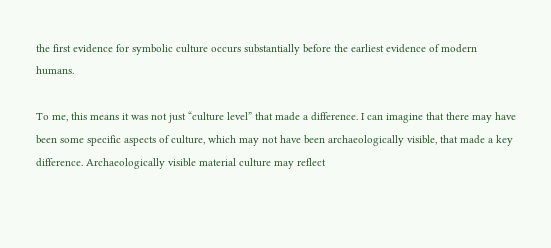the first evidence for symbolic culture occurs substantially before the earliest evidence of modern humans.

To me, this means it was not just “culture level” that made a difference. I can imagine that there may have been some specific aspects of culture, which may not have been archaeologically visible, that made a key difference. Archaeologically visible material culture may reflect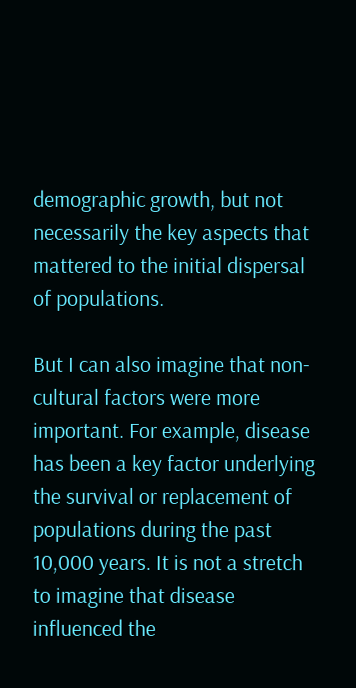demographic growth, but not necessarily the key aspects that mattered to the initial dispersal of populations.

But I can also imagine that non-cultural factors were more important. For example, disease has been a key factor underlying the survival or replacement of populations during the past 10,000 years. It is not a stretch to imagine that disease influenced the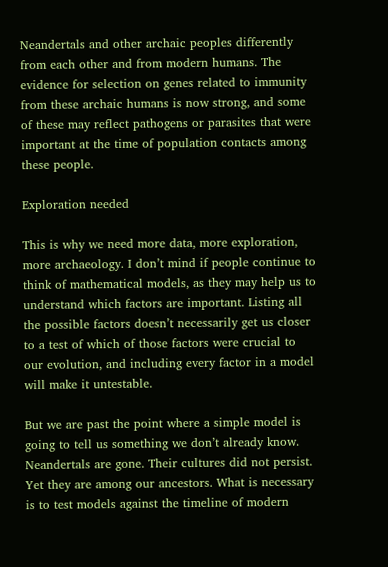Neandertals and other archaic peoples differently from each other and from modern humans. The evidence for selection on genes related to immunity from these archaic humans is now strong, and some of these may reflect pathogens or parasites that were important at the time of population contacts among these people.

Exploration needed

This is why we need more data, more exploration, more archaeology. I don’t mind if people continue to think of mathematical models, as they may help us to understand which factors are important. Listing all the possible factors doesn’t necessarily get us closer to a test of which of those factors were crucial to our evolution, and including every factor in a model will make it untestable.

But we are past the point where a simple model is going to tell us something we don’t already know. Neandertals are gone. Their cultures did not persist. Yet they are among our ancestors. What is necessary is to test models against the timeline of modern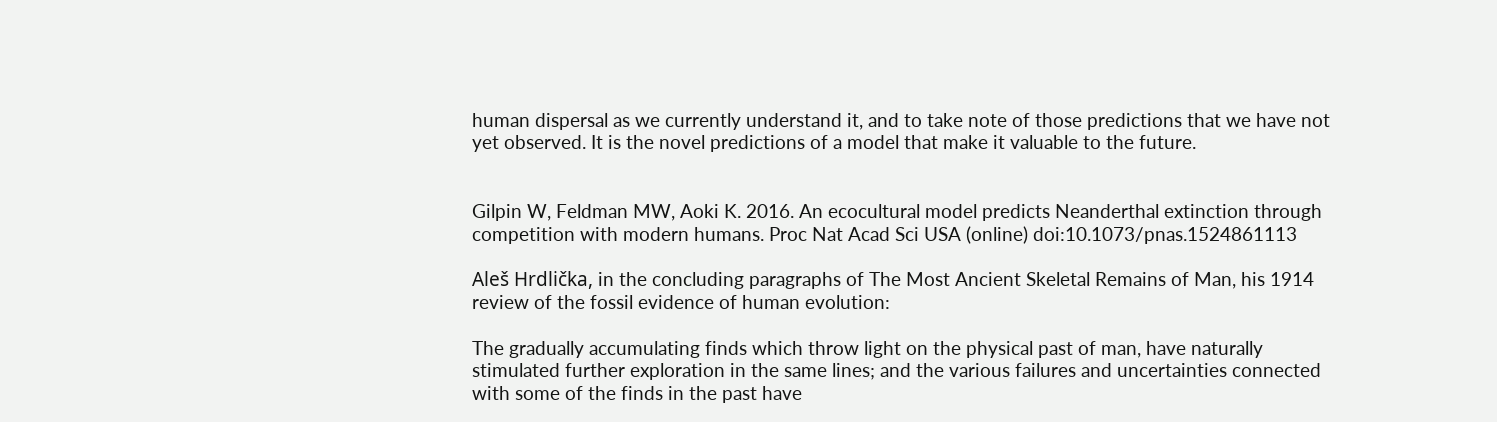human dispersal as we currently understand it, and to take note of those predictions that we have not yet observed. It is the novel predictions of a model that make it valuable to the future.


Gilpin W, Feldman MW, Aoki K. 2016. An ecocultural model predicts Neanderthal extinction through competition with modern humans. Proc Nat Acad Sci USA (online) doi:10.1073/pnas.1524861113

Aleš Hrdlička, in the concluding paragraphs of The Most Ancient Skeletal Remains of Man, his 1914 review of the fossil evidence of human evolution:

The gradually accumulating finds which throw light on the physical past of man, have naturally stimulated further exploration in the same lines; and the various failures and uncertainties connected with some of the finds in the past have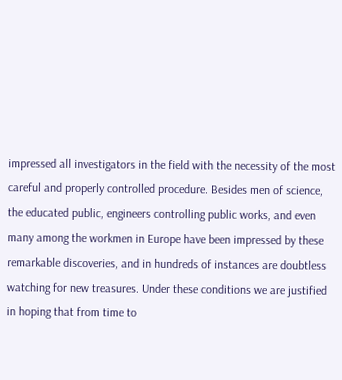impressed all investigators in the field with the necessity of the most careful and properly controlled procedure. Besides men of science, the educated public, engineers controlling public works, and even many among the workmen in Europe have been impressed by these remarkable discoveries, and in hundreds of instances are doubtless watching for new treasures. Under these conditions we are justified in hoping that from time to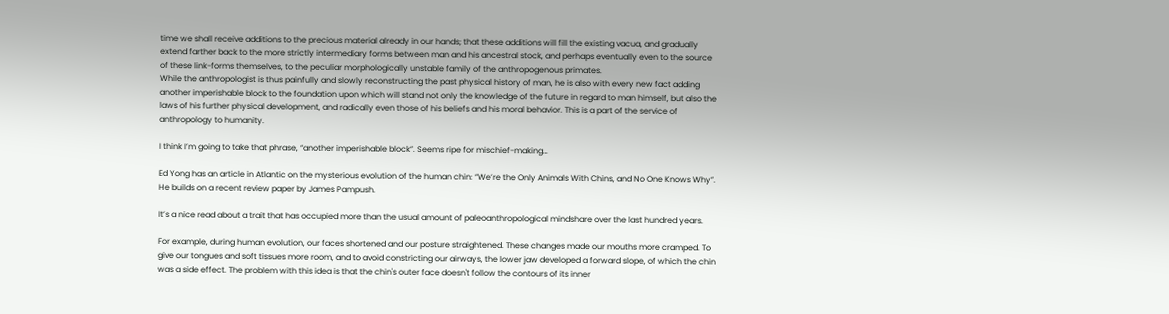time we shall receive additions to the precious material already in our hands; that these additions will fill the existing vacua, and gradually extend farther back to the more strictly intermediary forms between man and his ancestral stock, and perhaps eventually even to the source of these link-forms themselves, to the peculiar morphologically unstable family of the anthropogenous primates.
While the anthropologist is thus painfully and slowly reconstructing the past physical history of man, he is also with every new fact adding another imperishable block to the foundation upon which will stand not only the knowledge of the future in regard to man himself, but also the laws of his further physical development, and radically even those of his beliefs and his moral behavior. This is a part of the service of anthropology to humanity.

I think I’m going to take that phrase, “another imperishable block”. Seems ripe for mischief-making…

Ed Yong has an article in Atlantic on the mysterious evolution of the human chin: “We’re the Only Animals With Chins, and No One Knows Why”. He builds on a recent review paper by James Pampush.

It’s a nice read about a trait that has occupied more than the usual amount of paleoanthropological mindshare over the last hundred years.

For example, during human evolution, our faces shortened and our posture straightened. These changes made our mouths more cramped. To give our tongues and soft tissues more room, and to avoid constricting our airways, the lower jaw developed a forward slope, of which the chin was a side effect. The problem with this idea is that the chin's outer face doesn't follow the contours of its inner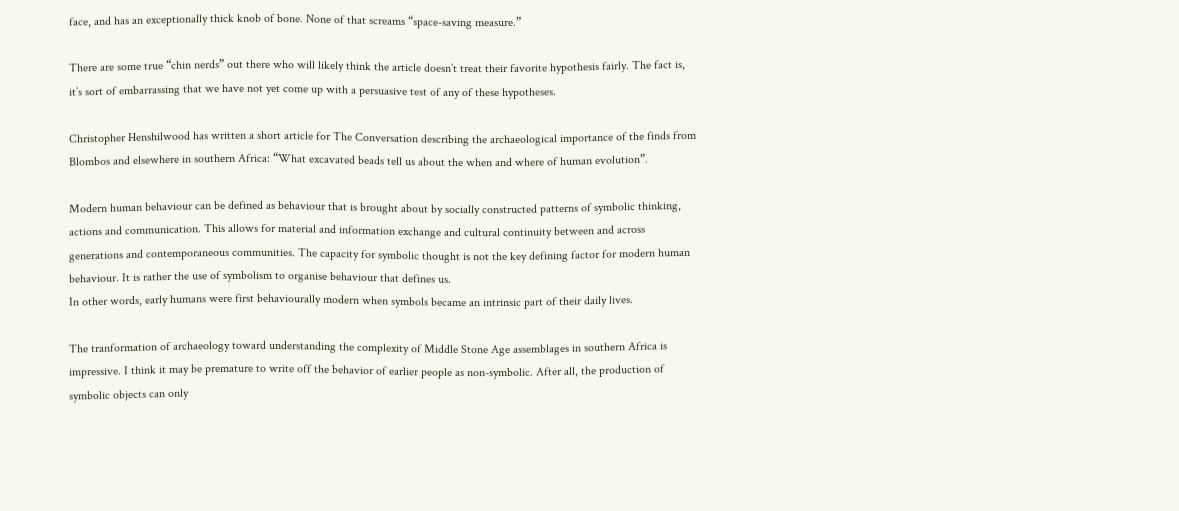face, and has an exceptionally thick knob of bone. None of that screams “space-saving measure.”

There are some true “chin nerds” out there who will likely think the article doesn’t treat their favorite hypothesis fairly. The fact is, it’s sort of embarrassing that we have not yet come up with a persuasive test of any of these hypotheses.

Christopher Henshilwood has written a short article for The Conversation describing the archaeological importance of the finds from Blombos and elsewhere in southern Africa: “What excavated beads tell us about the when and where of human evolution”.

Modern human behaviour can be defined as behaviour that is brought about by socially constructed patterns of symbolic thinking, actions and communication. This allows for material and information exchange and cultural continuity between and across generations and contemporaneous communities. The capacity for symbolic thought is not the key defining factor for modern human behaviour. It is rather the use of symbolism to organise behaviour that defines us.
In other words, early humans were first behaviourally modern when symbols became an intrinsic part of their daily lives.

The tranformation of archaeology toward understanding the complexity of Middle Stone Age assemblages in southern Africa is impressive. I think it may be premature to write off the behavior of earlier people as non-symbolic. After all, the production of symbolic objects can only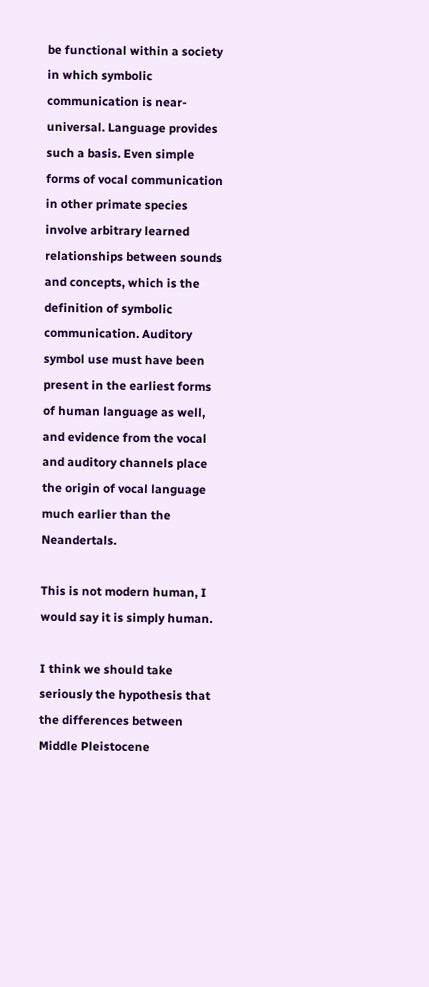be functional within a society in which symbolic communication is near-universal. Language provides such a basis. Even simple forms of vocal communication in other primate species involve arbitrary learned relationships between sounds and concepts, which is the definition of symbolic communication. Auditory symbol use must have been present in the earliest forms of human language as well, and evidence from the vocal and auditory channels place the origin of vocal language much earlier than the Neandertals.

This is not modern human, I would say it is simply human.

I think we should take seriously the hypothesis that the differences between Middle Pleistocene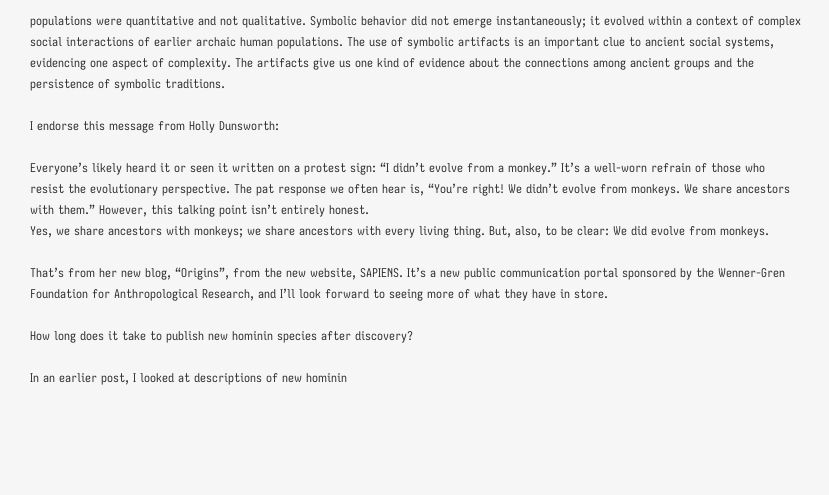populations were quantitative and not qualitative. Symbolic behavior did not emerge instantaneously; it evolved within a context of complex social interactions of earlier archaic human populations. The use of symbolic artifacts is an important clue to ancient social systems, evidencing one aspect of complexity. The artifacts give us one kind of evidence about the connections among ancient groups and the persistence of symbolic traditions.

I endorse this message from Holly Dunsworth:

Everyone’s likely heard it or seen it written on a protest sign: “I didn’t evolve from a monkey.” It’s a well-worn refrain of those who resist the evolutionary perspective. The pat response we often hear is, “You’re right! We didn’t evolve from monkeys. We share ancestors with them.” However, this talking point isn’t entirely honest.
Yes, we share ancestors with monkeys; we share ancestors with every living thing. But, also, to be clear: We did evolve from monkeys.

That’s from her new blog, “Origins”, from the new website, SAPIENS. It’s a new public communication portal sponsored by the Wenner-Gren Foundation for Anthropological Research, and I’ll look forward to seeing more of what they have in store.

How long does it take to publish new hominin species after discovery?

In an earlier post, I looked at descriptions of new hominin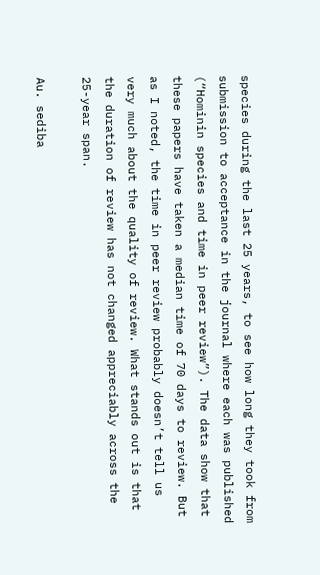species during the last 25 years, to see how long they took from submission to acceptance in the journal where each was published (“Hominin species and time in peer review”). The data show that these papers have taken a median time of 70 days to review. But as I noted, the time in peer review probably doesn’t tell us very much about the quality of review. What stands out is that the duration of review has not changed appreciably across the 25-year span.

Au. sediba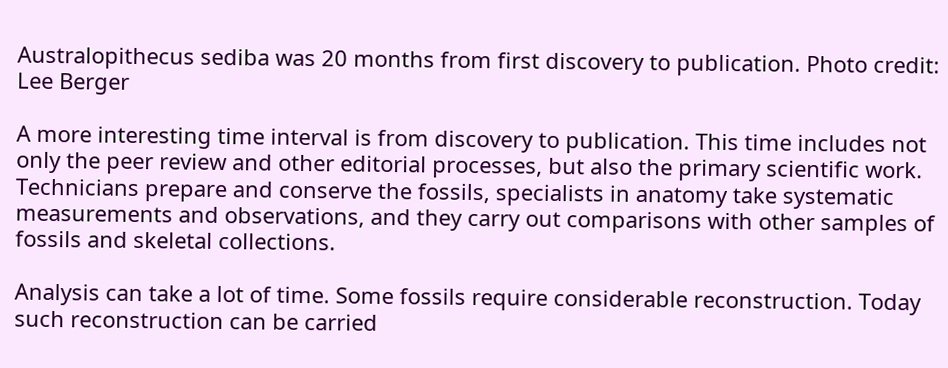Australopithecus sediba was 20 months from first discovery to publication. Photo credit: Lee Berger

A more interesting time interval is from discovery to publication. This time includes not only the peer review and other editorial processes, but also the primary scientific work. Technicians prepare and conserve the fossils, specialists in anatomy take systematic measurements and observations, and they carry out comparisons with other samples of fossils and skeletal collections.

Analysis can take a lot of time. Some fossils require considerable reconstruction. Today such reconstruction can be carried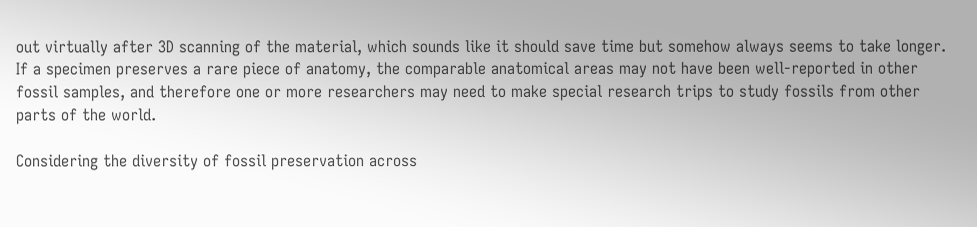out virtually after 3D scanning of the material, which sounds like it should save time but somehow always seems to take longer. If a specimen preserves a rare piece of anatomy, the comparable anatomical areas may not have been well-reported in other fossil samples, and therefore one or more researchers may need to make special research trips to study fossils from other parts of the world.

Considering the diversity of fossil preservation across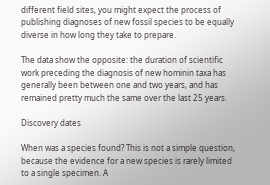different field sites, you might expect the process of publishing diagnoses of new fossil species to be equally diverse in how long they take to prepare.

The data show the opposite: the duration of scientific work preceding the diagnosis of new hominin taxa has generally been between one and two years, and has remained pretty much the same over the last 25 years.

Discovery dates

When was a species found? This is not a simple question, because the evidence for a new species is rarely limited to a single specimen. A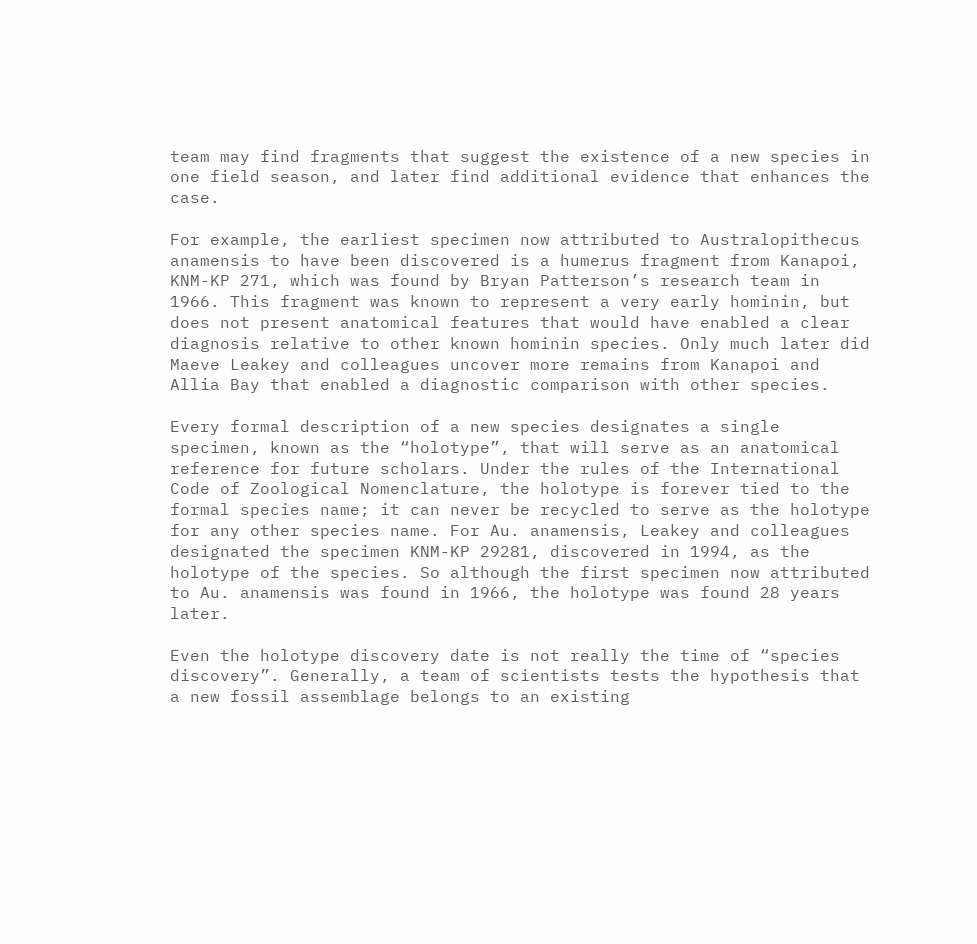team may find fragments that suggest the existence of a new species in one field season, and later find additional evidence that enhances the case.

For example, the earliest specimen now attributed to Australopithecus anamensis to have been discovered is a humerus fragment from Kanapoi, KNM-KP 271, which was found by Bryan Patterson’s research team in 1966. This fragment was known to represent a very early hominin, but does not present anatomical features that would have enabled a clear diagnosis relative to other known hominin species. Only much later did Maeve Leakey and colleagues uncover more remains from Kanapoi and Allia Bay that enabled a diagnostic comparison with other species.

Every formal description of a new species designates a single specimen, known as the “holotype”, that will serve as an anatomical reference for future scholars. Under the rules of the International Code of Zoological Nomenclature, the holotype is forever tied to the formal species name; it can never be recycled to serve as the holotype for any other species name. For Au. anamensis, Leakey and colleagues designated the specimen KNM-KP 29281, discovered in 1994, as the holotype of the species. So although the first specimen now attributed to Au. anamensis was found in 1966, the holotype was found 28 years later.

Even the holotype discovery date is not really the time of “species discovery”. Generally, a team of scientists tests the hypothesis that a new fossil assemblage belongs to an existing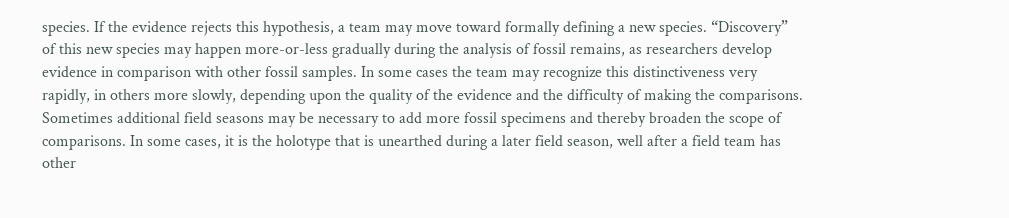species. If the evidence rejects this hypothesis, a team may move toward formally defining a new species. “Discovery” of this new species may happen more-or-less gradually during the analysis of fossil remains, as researchers develop evidence in comparison with other fossil samples. In some cases the team may recognize this distinctiveness very rapidly, in others more slowly, depending upon the quality of the evidence and the difficulty of making the comparisons. Sometimes additional field seasons may be necessary to add more fossil specimens and thereby broaden the scope of comparisons. In some cases, it is the holotype that is unearthed during a later field season, well after a field team has other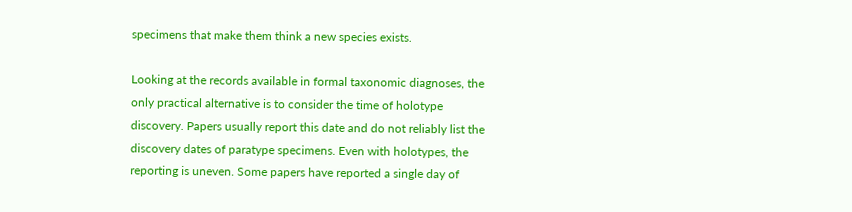specimens that make them think a new species exists.

Looking at the records available in formal taxonomic diagnoses, the only practical alternative is to consider the time of holotype discovery. Papers usually report this date and do not reliably list the discovery dates of paratype specimens. Even with holotypes, the reporting is uneven. Some papers have reported a single day of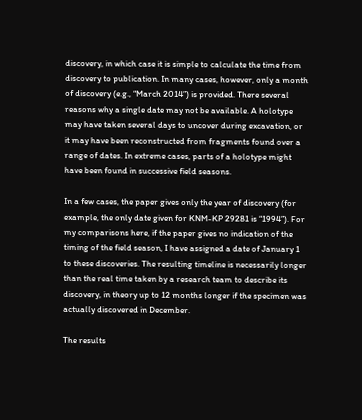discovery, in which case it is simple to calculate the time from discovery to publication. In many cases, however, only a month of discovery (e.g., “March 2014”) is provided. There several reasons why a single date may not be available. A holotype may have taken several days to uncover during excavation, or it may have been reconstructed from fragments found over a range of dates. In extreme cases, parts of a holotype might have been found in successive field seasons.

In a few cases, the paper gives only the year of discovery (for example, the only date given for KNM-KP 29281 is “1994”). For my comparisons here, if the paper gives no indication of the timing of the field season, I have assigned a date of January 1 to these discoveries. The resulting timeline is necessarily longer than the real time taken by a research team to describe its discovery, in theory up to 12 months longer if the specimen was actually discovered in December.

The results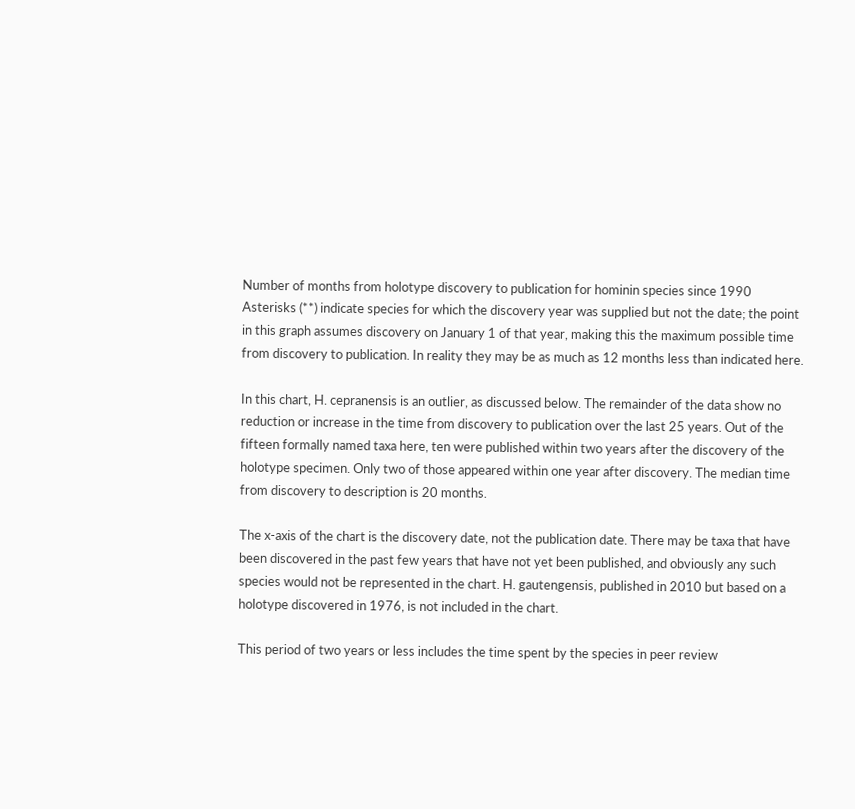Number of months from holotype discovery to publication for hominin species since 1990
Asterisks (**) indicate species for which the discovery year was supplied but not the date; the point in this graph assumes discovery on January 1 of that year, making this the maximum possible time from discovery to publication. In reality they may be as much as 12 months less than indicated here.

In this chart, H. cepranensis is an outlier, as discussed below. The remainder of the data show no reduction or increase in the time from discovery to publication over the last 25 years. Out of the fifteen formally named taxa here, ten were published within two years after the discovery of the holotype specimen. Only two of those appeared within one year after discovery. The median time from discovery to description is 20 months.

The x-axis of the chart is the discovery date, not the publication date. There may be taxa that have been discovered in the past few years that have not yet been published, and obviously any such species would not be represented in the chart. H. gautengensis, published in 2010 but based on a holotype discovered in 1976, is not included in the chart.

This period of two years or less includes the time spent by the species in peer review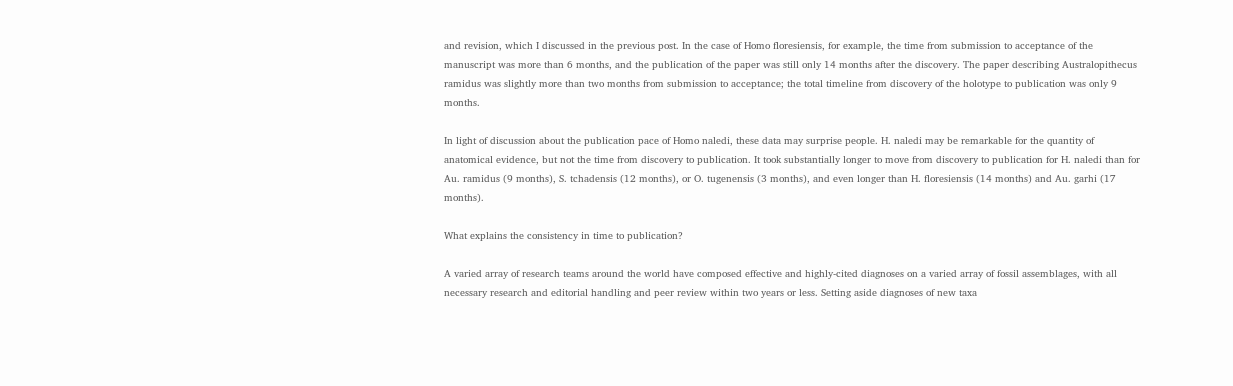and revision, which I discussed in the previous post. In the case of Homo floresiensis, for example, the time from submission to acceptance of the manuscript was more than 6 months, and the publication of the paper was still only 14 months after the discovery. The paper describing Australopithecus ramidus was slightly more than two months from submission to acceptance; the total timeline from discovery of the holotype to publication was only 9 months.

In light of discussion about the publication pace of Homo naledi, these data may surprise people. H. naledi may be remarkable for the quantity of anatomical evidence, but not the time from discovery to publication. It took substantially longer to move from discovery to publication for H. naledi than for Au. ramidus (9 months), S. tchadensis (12 months), or O. tugenensis (3 months), and even longer than H. floresiensis (14 months) and Au. garhi (17 months).

What explains the consistency in time to publication?

A varied array of research teams around the world have composed effective and highly-cited diagnoses on a varied array of fossil assemblages, with all necessary research and editorial handling and peer review within two years or less. Setting aside diagnoses of new taxa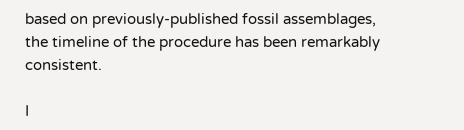based on previously-published fossil assemblages, the timeline of the procedure has been remarkably consistent.

I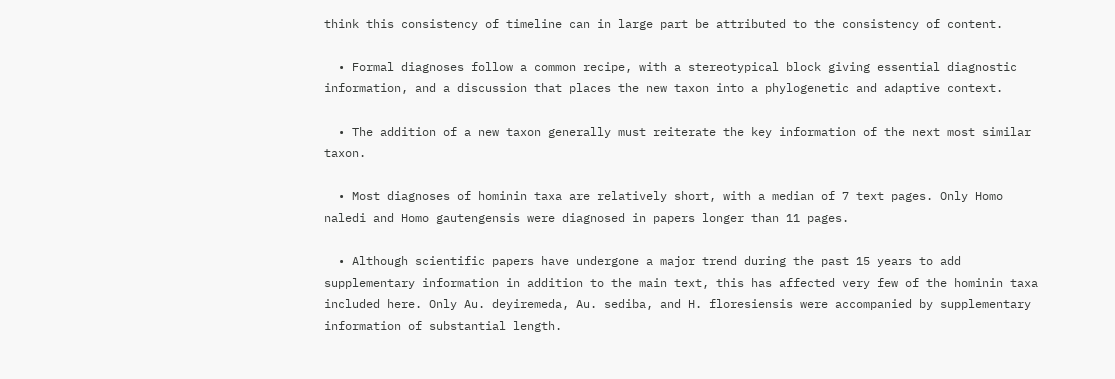think this consistency of timeline can in large part be attributed to the consistency of content.

  • Formal diagnoses follow a common recipe, with a stereotypical block giving essential diagnostic information, and a discussion that places the new taxon into a phylogenetic and adaptive context.

  • The addition of a new taxon generally must reiterate the key information of the next most similar taxon.

  • Most diagnoses of hominin taxa are relatively short, with a median of 7 text pages. Only Homo naledi and Homo gautengensis were diagnosed in papers longer than 11 pages.

  • Although scientific papers have undergone a major trend during the past 15 years to add supplementary information in addition to the main text, this has affected very few of the hominin taxa included here. Only Au. deyiremeda, Au. sediba, and H. floresiensis were accompanied by supplementary information of substantial length.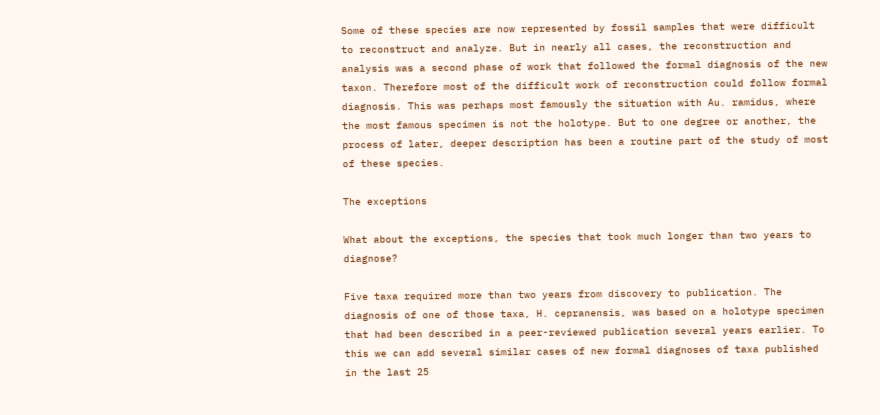Some of these species are now represented by fossil samples that were difficult to reconstruct and analyze. But in nearly all cases, the reconstruction and analysis was a second phase of work that followed the formal diagnosis of the new taxon. Therefore most of the difficult work of reconstruction could follow formal diagnosis. This was perhaps most famously the situation with Au. ramidus, where the most famous specimen is not the holotype. But to one degree or another, the process of later, deeper description has been a routine part of the study of most of these species.

The exceptions

What about the exceptions, the species that took much longer than two years to diagnose?

Five taxa required more than two years from discovery to publication. The diagnosis of one of those taxa, H. cepranensis, was based on a holotype specimen that had been described in a peer-reviewed publication several years earlier. To this we can add several similar cases of new formal diagnoses of taxa published in the last 25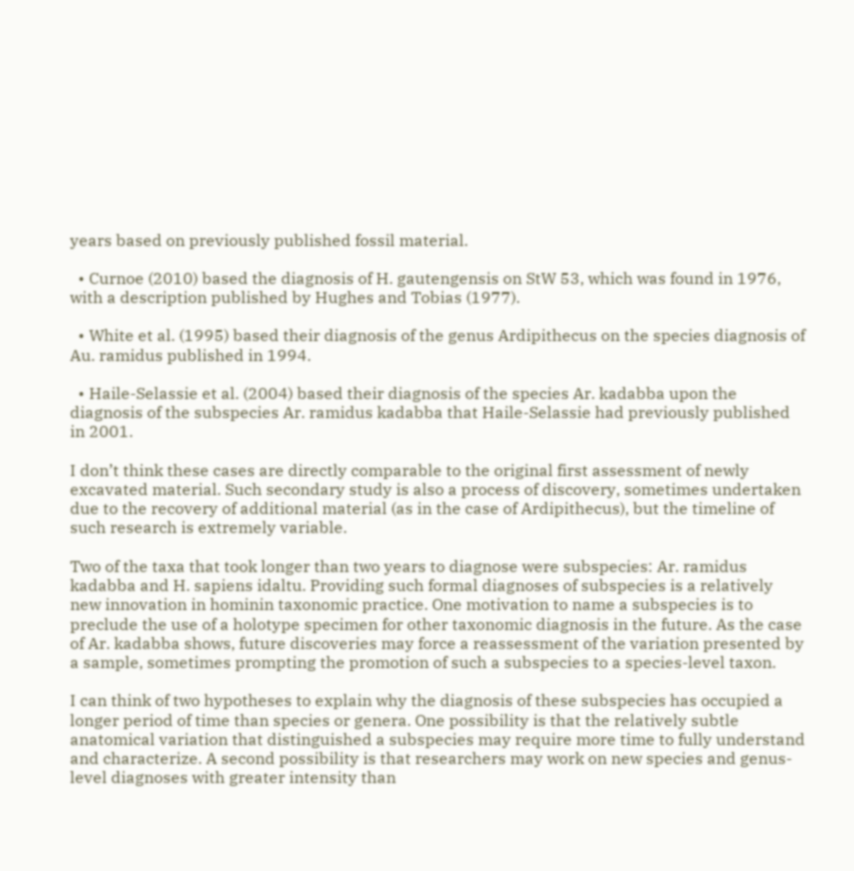years based on previously published fossil material.

  • Curnoe (2010) based the diagnosis of H. gautengensis on StW 53, which was found in 1976, with a description published by Hughes and Tobias (1977).

  • White et al. (1995) based their diagnosis of the genus Ardipithecus on the species diagnosis of Au. ramidus published in 1994.

  • Haile-Selassie et al. (2004) based their diagnosis of the species Ar. kadabba upon the diagnosis of the subspecies Ar. ramidus kadabba that Haile-Selassie had previously published in 2001.

I don’t think these cases are directly comparable to the original first assessment of newly excavated material. Such secondary study is also a process of discovery, sometimes undertaken due to the recovery of additional material (as in the case of Ardipithecus), but the timeline of such research is extremely variable.

Two of the taxa that took longer than two years to diagnose were subspecies: Ar. ramidus kadabba and H. sapiens idaltu. Providing such formal diagnoses of subspecies is a relatively new innovation in hominin taxonomic practice. One motivation to name a subspecies is to preclude the use of a holotype specimen for other taxonomic diagnosis in the future. As the case of Ar. kadabba shows, future discoveries may force a reassessment of the variation presented by a sample, sometimes prompting the promotion of such a subspecies to a species-level taxon.

I can think of two hypotheses to explain why the diagnosis of these subspecies has occupied a longer period of time than species or genera. One possibility is that the relatively subtle anatomical variation that distinguished a subspecies may require more time to fully understand and characterize. A second possibility is that researchers may work on new species and genus-level diagnoses with greater intensity than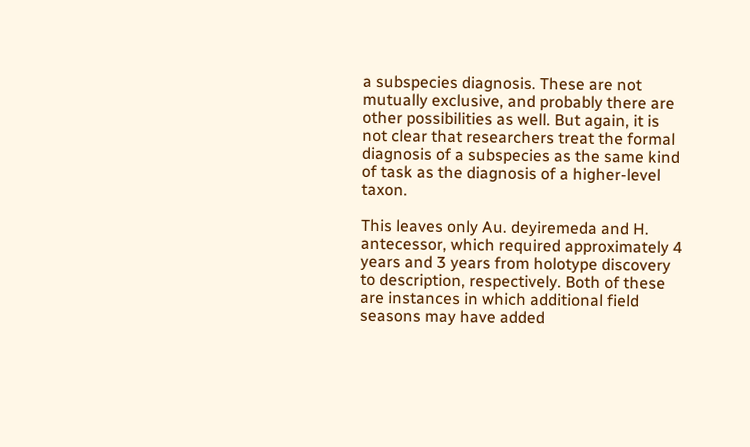a subspecies diagnosis. These are not mutually exclusive, and probably there are other possibilities as well. But again, it is not clear that researchers treat the formal diagnosis of a subspecies as the same kind of task as the diagnosis of a higher-level taxon.

This leaves only Au. deyiremeda and H. antecessor, which required approximately 4 years and 3 years from holotype discovery to description, respectively. Both of these are instances in which additional field seasons may have added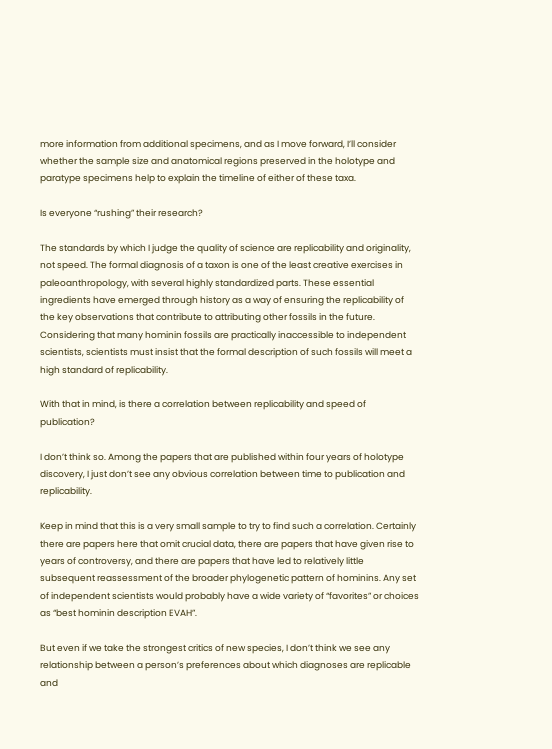more information from additional specimens, and as I move forward, I’ll consider whether the sample size and anatomical regions preserved in the holotype and paratype specimens help to explain the timeline of either of these taxa.

Is everyone “rushing” their research?

The standards by which I judge the quality of science are replicability and originality, not speed. The formal diagnosis of a taxon is one of the least creative exercises in paleoanthropology, with several highly standardized parts. These essential ingredients have emerged through history as a way of ensuring the replicability of the key observations that contribute to attributing other fossils in the future. Considering that many hominin fossils are practically inaccessible to independent scientists, scientists must insist that the formal description of such fossils will meet a high standard of replicability.

With that in mind, is there a correlation between replicability and speed of publication?

I don’t think so. Among the papers that are published within four years of holotype discovery, I just don’t see any obvious correlation between time to publication and replicability.

Keep in mind that this is a very small sample to try to find such a correlation. Certainly there are papers here that omit crucial data, there are papers that have given rise to years of controversy, and there are papers that have led to relatively little subsequent reassessment of the broader phylogenetic pattern of hominins. Any set of independent scientists would probably have a wide variety of “favorites” or choices as “best hominin description EVAH”.

But even if we take the strongest critics of new species, I don’t think we see any relationship between a person’s preferences about which diagnoses are replicable and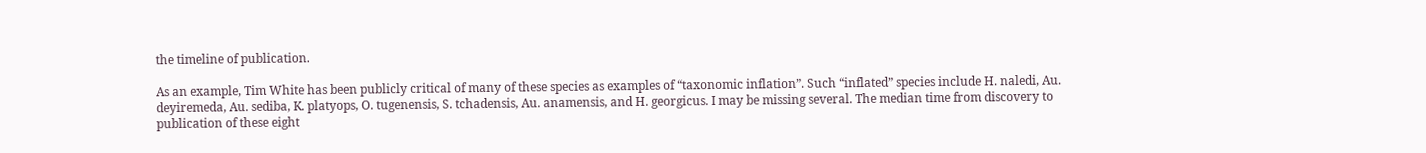the timeline of publication.

As an example, Tim White has been publicly critical of many of these species as examples of “taxonomic inflation”. Such “inflated” species include H. naledi, Au. deyiremeda, Au. sediba, K. platyops, O. tugenensis, S. tchadensis, Au. anamensis, and H. georgicus. I may be missing several. The median time from discovery to publication of these eight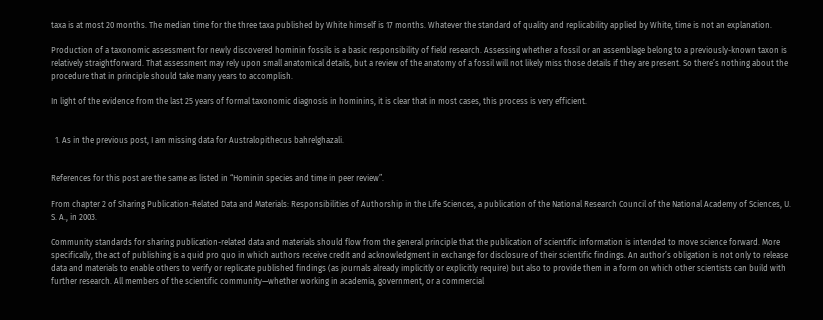taxa is at most 20 months. The median time for the three taxa published by White himself is 17 months. Whatever the standard of quality and replicability applied by White, time is not an explanation.

Production of a taxonomic assessment for newly discovered hominin fossils is a basic responsibility of field research. Assessing whether a fossil or an assemblage belong to a previously-known taxon is relatively straightforward. That assessment may rely upon small anatomical details, but a review of the anatomy of a fossil will not likely miss those details if they are present. So there’s nothing about the procedure that in principle should take many years to accomplish.

In light of the evidence from the last 25 years of formal taxonomic diagnosis in hominins, it is clear that in most cases, this process is very efficient.


  1. As in the previous post, I am missing data for Australopithecus bahrelghazali.


References for this post are the same as listed in “Hominin species and time in peer review”.

From chapter 2 of Sharing Publication-Related Data and Materials: Responsibilities of Authorship in the Life Sciences, a publication of the National Research Council of the National Academy of Sciences, U. S. A., in 2003.

Community standards for sharing publication-related data and materials should flow from the general principle that the publication of scientific information is intended to move science forward. More specifically, the act of publishing is a quid pro quo in which authors receive credit and acknowledgment in exchange for disclosure of their scientific findings. An author’s obligation is not only to release data and materials to enable others to verify or replicate published findings (as journals already implicitly or explicitly require) but also to provide them in a form on which other scientists can build with further research. All members of the scientific community—whether working in academia, government, or a commercial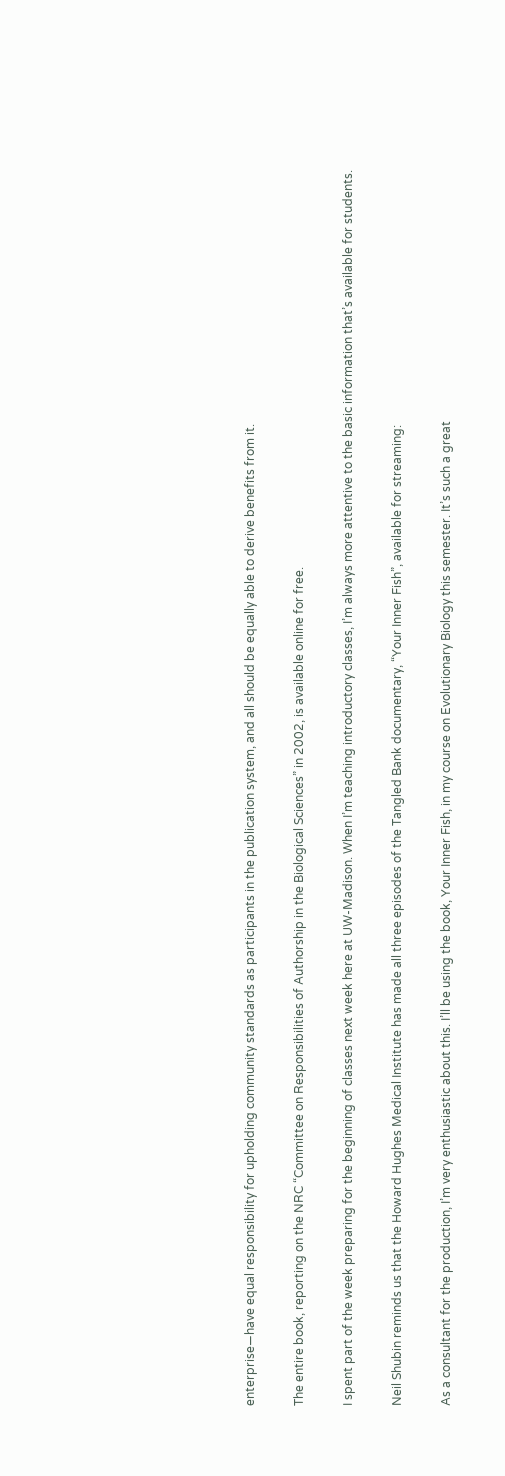enterprise—have equal responsibility for upholding community standards as participants in the publication system, and all should be equally able to derive benefits from it.

The entire book, reporting on the NRC “Committee on Responsibilities of Authorship in the Biological Sciences” in 2002, is available online for free.

I spent part of the week preparing for the beginning of classes next week here at UW-Madison. When I’m teaching introductory classes, I’m always more attentive to the basic information that’s available for students.

Neil Shubin reminds us that the Howard Hughes Medical Institute has made all three episodes of the Tangled Bank documentary, “Your Inner Fish”, available for streaming:

As a consultant for the production, I’m very enthusiastic about this. I’ll be using the book, Your Inner Fish, in my course on Evolutionary Biology this semester. It’s such a great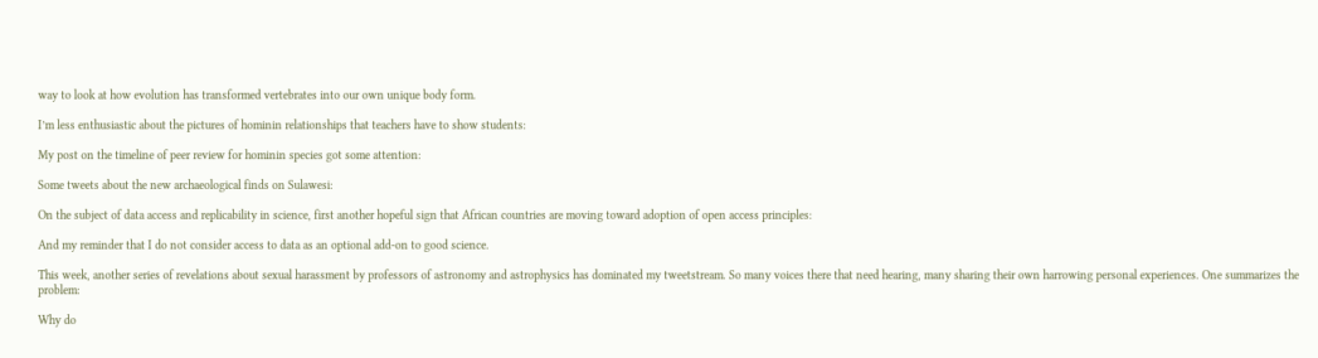way to look at how evolution has transformed vertebrates into our own unique body form.

I’m less enthusiastic about the pictures of hominin relationships that teachers have to show students:

My post on the timeline of peer review for hominin species got some attention:

Some tweets about the new archaeological finds on Sulawesi:

On the subject of data access and replicability in science, first another hopeful sign that African countries are moving toward adoption of open access principles:

And my reminder that I do not consider access to data as an optional add-on to good science.

This week, another series of revelations about sexual harassment by professors of astronomy and astrophysics has dominated my tweetstream. So many voices there that need hearing, many sharing their own harrowing personal experiences. One summarizes the problem:

Why do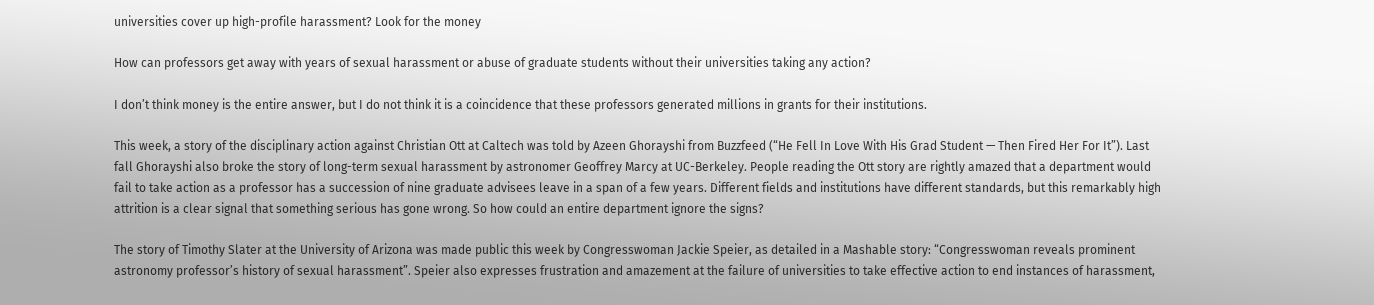universities cover up high-profile harassment? Look for the money

How can professors get away with years of sexual harassment or abuse of graduate students without their universities taking any action?

I don’t think money is the entire answer, but I do not think it is a coincidence that these professors generated millions in grants for their institutions.

This week, a story of the disciplinary action against Christian Ott at Caltech was told by Azeen Ghorayshi from Buzzfeed (“He Fell In Love With His Grad Student — Then Fired Her For It”). Last fall Ghorayshi also broke the story of long-term sexual harassment by astronomer Geoffrey Marcy at UC-Berkeley. People reading the Ott story are rightly amazed that a department would fail to take action as a professor has a succession of nine graduate advisees leave in a span of a few years. Different fields and institutions have different standards, but this remarkably high attrition is a clear signal that something serious has gone wrong. So how could an entire department ignore the signs?

The story of Timothy Slater at the University of Arizona was made public this week by Congresswoman Jackie Speier, as detailed in a Mashable story: “Congresswoman reveals prominent astronomy professor’s history of sexual harassment”. Speier also expresses frustration and amazement at the failure of universities to take effective action to end instances of harassment,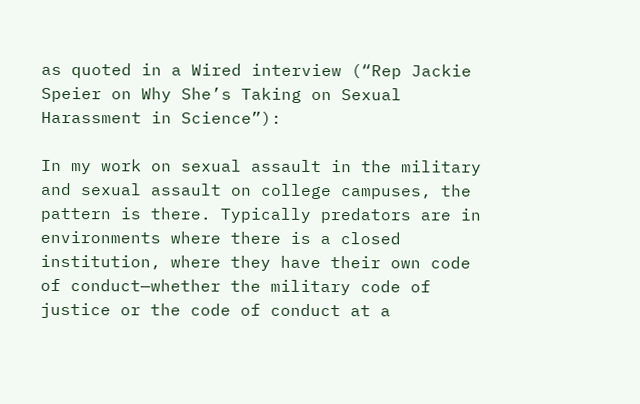as quoted in a Wired interview (“Rep Jackie Speier on Why She’s Taking on Sexual Harassment in Science”):

In my work on sexual assault in the military and sexual assault on college campuses, the pattern is there. Typically predators are in environments where there is a closed institution, where they have their own code of conduct—whether the military code of justice or the code of conduct at a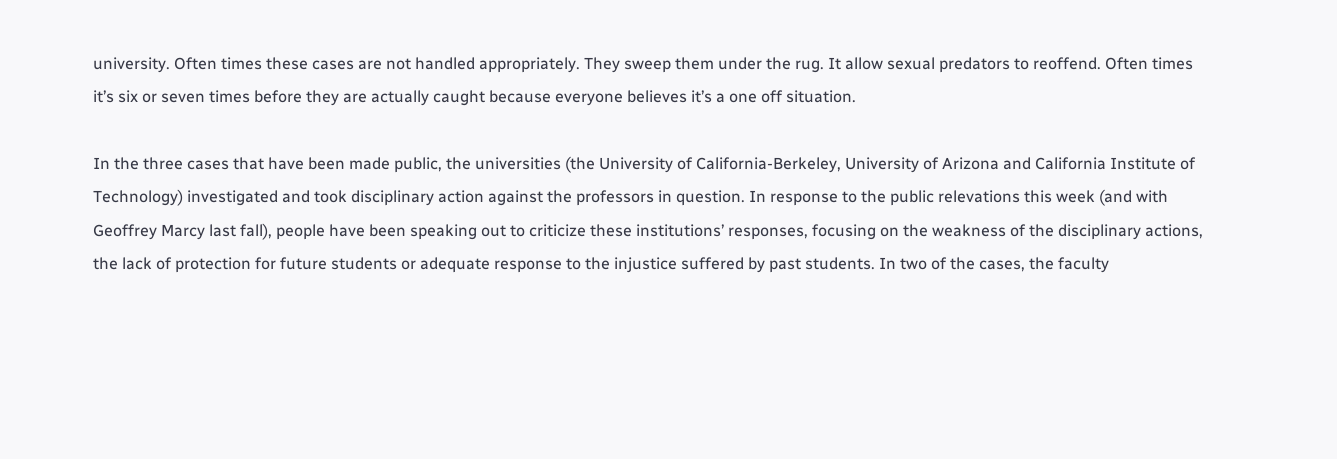university. Often times these cases are not handled appropriately. They sweep them under the rug. It allow sexual predators to reoffend. Often times it’s six or seven times before they are actually caught because everyone believes it’s a one off situation.

In the three cases that have been made public, the universities (the University of California-Berkeley, University of Arizona and California Institute of Technology) investigated and took disciplinary action against the professors in question. In response to the public relevations this week (and with Geoffrey Marcy last fall), people have been speaking out to criticize these institutions’ responses, focusing on the weakness of the disciplinary actions, the lack of protection for future students or adequate response to the injustice suffered by past students. In two of the cases, the faculty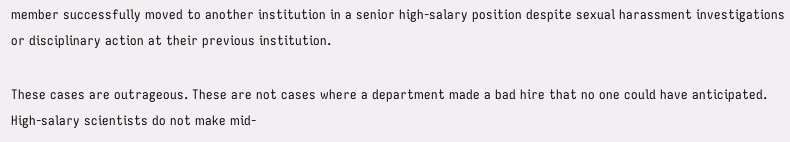member successfully moved to another institution in a senior high-salary position despite sexual harassment investigations or disciplinary action at their previous institution.

These cases are outrageous. These are not cases where a department made a bad hire that no one could have anticipated. High-salary scientists do not make mid-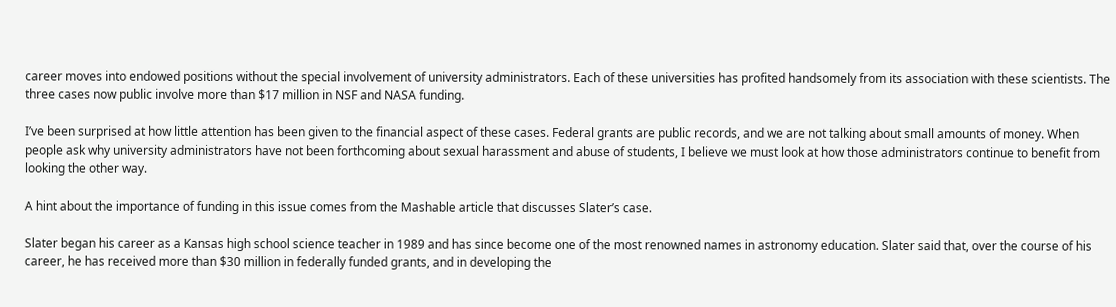career moves into endowed positions without the special involvement of university administrators. Each of these universities has profited handsomely from its association with these scientists. The three cases now public involve more than $17 million in NSF and NASA funding.

I’ve been surprised at how little attention has been given to the financial aspect of these cases. Federal grants are public records, and we are not talking about small amounts of money. When people ask why university administrators have not been forthcoming about sexual harassment and abuse of students, I believe we must look at how those administrators continue to benefit from looking the other way.

A hint about the importance of funding in this issue comes from the Mashable article that discusses Slater’s case.

Slater began his career as a Kansas high school science teacher in 1989 and has since become one of the most renowned names in astronomy education. Slater said that, over the course of his career, he has received more than $30 million in federally funded grants, and in developing the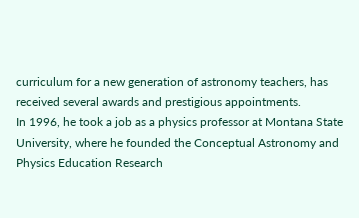curriculum for a new generation of astronomy teachers, has received several awards and prestigious appointments.
In 1996, he took a job as a physics professor at Montana State University, where he founded the Conceptual Astronomy and Physics Education Research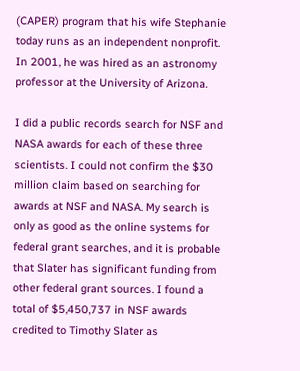(CAPER) program that his wife Stephanie today runs as an independent nonprofit. In 2001, he was hired as an astronomy professor at the University of Arizona.

I did a public records search for NSF and NASA awards for each of these three scientists. I could not confirm the $30 million claim based on searching for awards at NSF and NASA. My search is only as good as the online systems for federal grant searches, and it is probable that Slater has significant funding from other federal grant sources. I found a total of $5,450,737 in NSF awards credited to Timothy Slater as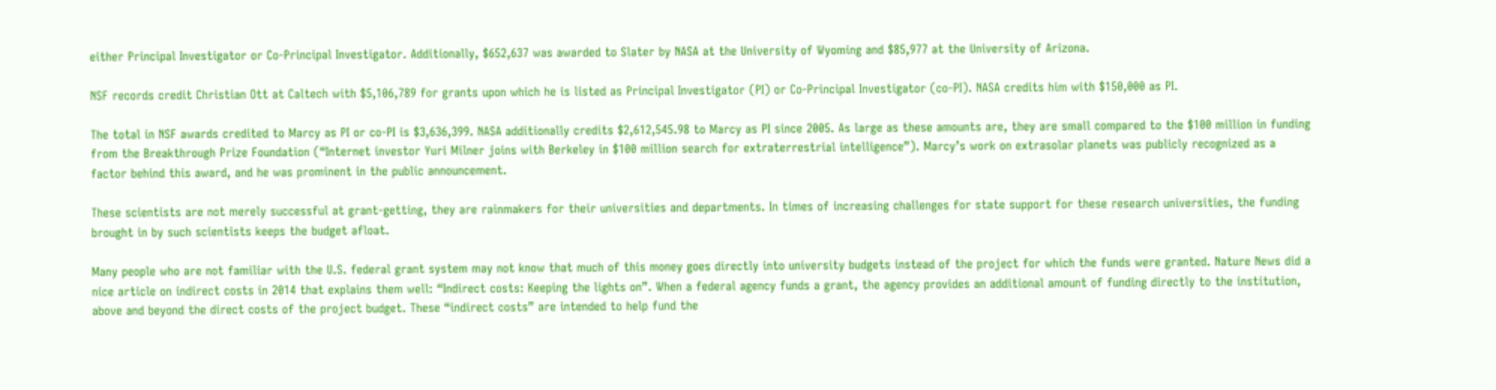either Principal Investigator or Co-Principal Investigator. Additionally, $652,637 was awarded to Slater by NASA at the University of Wyoming and $85,977 at the University of Arizona.

NSF records credit Christian Ott at Caltech with $5,106,789 for grants upon which he is listed as Principal Investigator (PI) or Co-Principal Investigator (co-PI). NASA credits him with $150,000 as PI.

The total in NSF awards credited to Marcy as PI or co-PI is $3,636,399. NASA additionally credits $2,612,545.98 to Marcy as PI since 2005. As large as these amounts are, they are small compared to the $100 million in funding from the Breakthrough Prize Foundation (“Internet investor Yuri Milner joins with Berkeley in $100 million search for extraterrestrial intelligence”). Marcy’s work on extrasolar planets was publicly recognized as a factor behind this award, and he was prominent in the public announcement.

These scientists are not merely successful at grant-getting, they are rainmakers for their universities and departments. In times of increasing challenges for state support for these research universities, the funding brought in by such scientists keeps the budget afloat.

Many people who are not familiar with the U.S. federal grant system may not know that much of this money goes directly into university budgets instead of the project for which the funds were granted. Nature News did a nice article on indirect costs in 2014 that explains them well: “Indirect costs: Keeping the lights on”. When a federal agency funds a grant, the agency provides an additional amount of funding directly to the institution, above and beyond the direct costs of the project budget. These “indirect costs” are intended to help fund the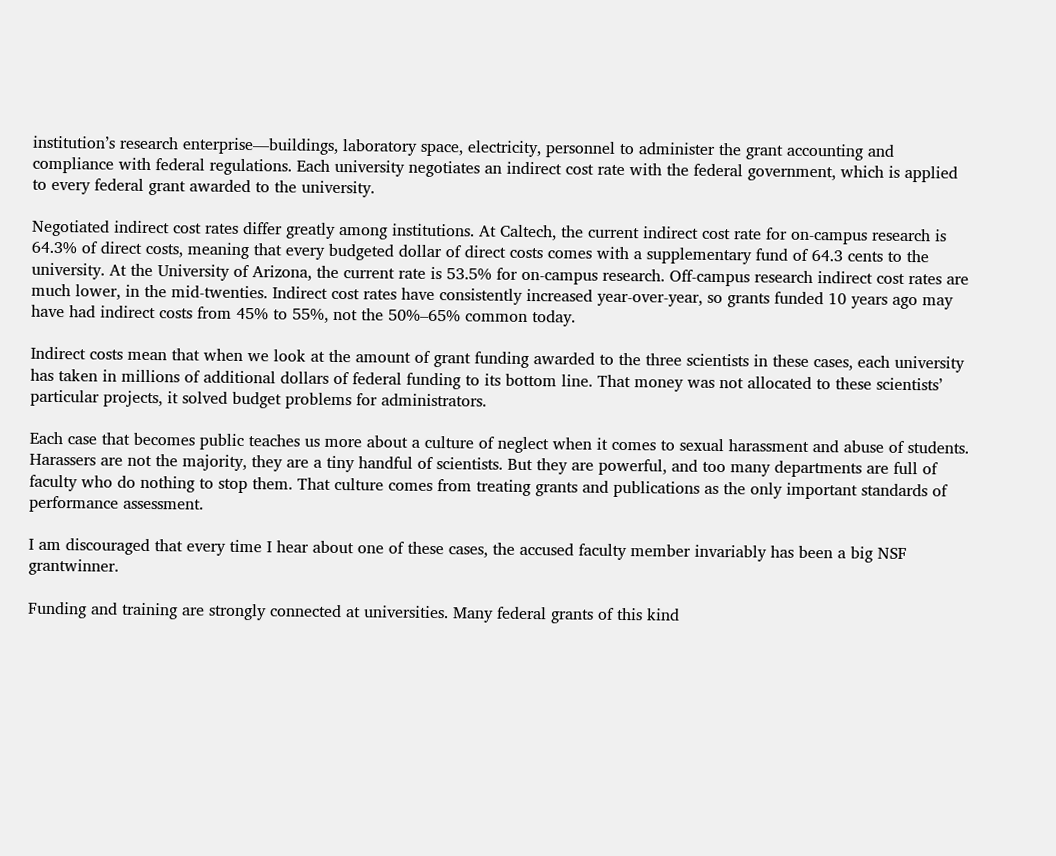institution’s research enterprise—buildings, laboratory space, electricity, personnel to administer the grant accounting and compliance with federal regulations. Each university negotiates an indirect cost rate with the federal government, which is applied to every federal grant awarded to the university.

Negotiated indirect cost rates differ greatly among institutions. At Caltech, the current indirect cost rate for on-campus research is 64.3% of direct costs, meaning that every budgeted dollar of direct costs comes with a supplementary fund of 64.3 cents to the university. At the University of Arizona, the current rate is 53.5% for on-campus research. Off-campus research indirect cost rates are much lower, in the mid-twenties. Indirect cost rates have consistently increased year-over-year, so grants funded 10 years ago may have had indirect costs from 45% to 55%, not the 50%–65% common today.

Indirect costs mean that when we look at the amount of grant funding awarded to the three scientists in these cases, each university has taken in millions of additional dollars of federal funding to its bottom line. That money was not allocated to these scientists’ particular projects, it solved budget problems for administrators.

Each case that becomes public teaches us more about a culture of neglect when it comes to sexual harassment and abuse of students. Harassers are not the majority, they are a tiny handful of scientists. But they are powerful, and too many departments are full of faculty who do nothing to stop them. That culture comes from treating grants and publications as the only important standards of performance assessment.

I am discouraged that every time I hear about one of these cases, the accused faculty member invariably has been a big NSF grantwinner.

Funding and training are strongly connected at universities. Many federal grants of this kind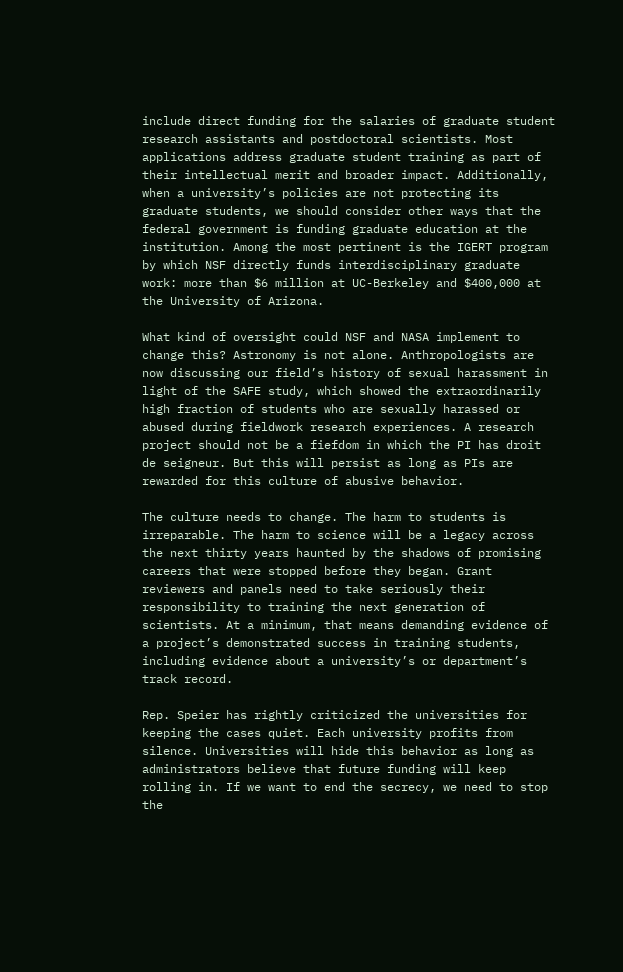include direct funding for the salaries of graduate student research assistants and postdoctoral scientists. Most applications address graduate student training as part of their intellectual merit and broader impact. Additionally, when a university’s policies are not protecting its graduate students, we should consider other ways that the federal government is funding graduate education at the institution. Among the most pertinent is the IGERT program by which NSF directly funds interdisciplinary graduate work: more than $6 million at UC-Berkeley and $400,000 at the University of Arizona.

What kind of oversight could NSF and NASA implement to change this? Astronomy is not alone. Anthropologists are now discussing our field’s history of sexual harassment in light of the SAFE study, which showed the extraordinarily high fraction of students who are sexually harassed or abused during fieldwork research experiences. A research project should not be a fiefdom in which the PI has droit de seigneur. But this will persist as long as PIs are rewarded for this culture of abusive behavior.

The culture needs to change. The harm to students is irreparable. The harm to science will be a legacy across the next thirty years haunted by the shadows of promising careers that were stopped before they began. Grant reviewers and panels need to take seriously their responsibility to training the next generation of scientists. At a minimum, that means demanding evidence of a project’s demonstrated success in training students, including evidence about a university’s or department’s track record.

Rep. Speier has rightly criticized the universities for keeping the cases quiet. Each university profits from silence. Universities will hide this behavior as long as administrators believe that future funding will keep rolling in. If we want to end the secrecy, we need to stop the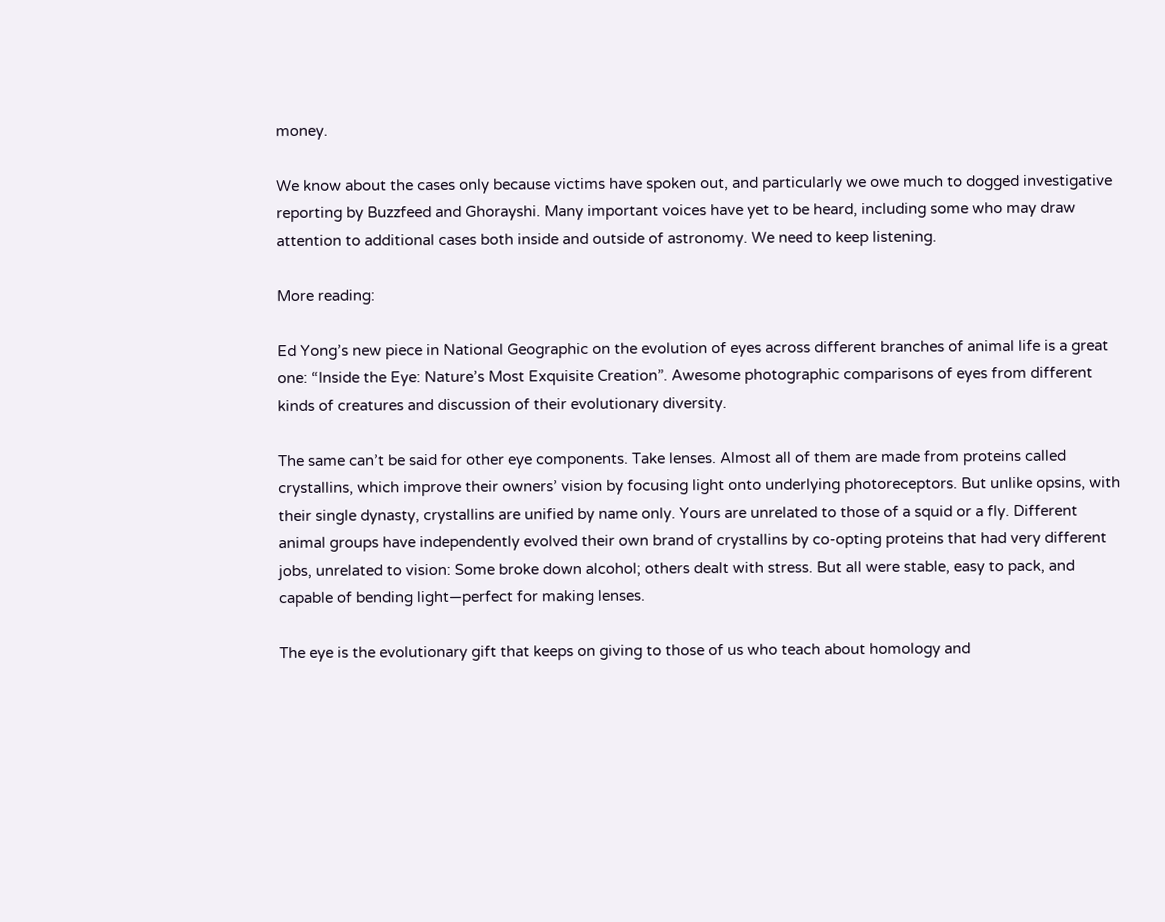money.

We know about the cases only because victims have spoken out, and particularly we owe much to dogged investigative reporting by Buzzfeed and Ghorayshi. Many important voices have yet to be heard, including some who may draw attention to additional cases both inside and outside of astronomy. We need to keep listening.

More reading:

Ed Yong’s new piece in National Geographic on the evolution of eyes across different branches of animal life is a great one: “Inside the Eye: Nature’s Most Exquisite Creation”. Awesome photographic comparisons of eyes from different kinds of creatures and discussion of their evolutionary diversity.

The same can’t be said for other eye components. Take lenses. Almost all of them are made from proteins called crystallins, which improve their owners’ vision by focusing light onto underlying photoreceptors. But unlike opsins, with their single dynasty, crystallins are unified by name only. Yours are unrelated to those of a squid or a fly. Different animal groups have independently evolved their own brand of crystallins by co-opting proteins that had very different jobs, unrelated to vision: Some broke down alcohol; others dealt with stress. But all were stable, easy to pack, and capable of bending light—perfect for making lenses.

The eye is the evolutionary gift that keeps on giving to those of us who teach about homology and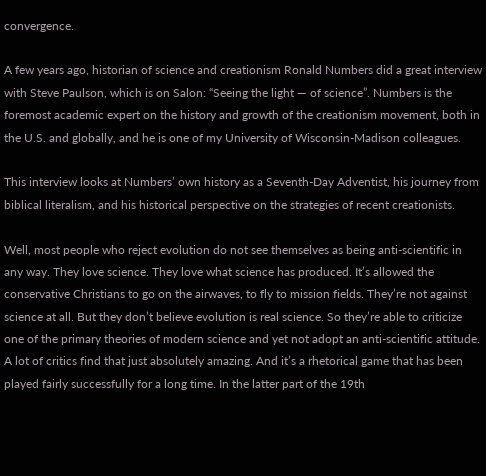convergence.

A few years ago, historian of science and creationism Ronald Numbers did a great interview with Steve Paulson, which is on Salon: “Seeing the light — of science”. Numbers is the foremost academic expert on the history and growth of the creationism movement, both in the U.S. and globally, and he is one of my University of Wisconsin-Madison colleagues.

This interview looks at Numbers’ own history as a Seventh-Day Adventist, his journey from biblical literalism, and his historical perspective on the strategies of recent creationists.

Well, most people who reject evolution do not see themselves as being anti-scientific in any way. They love science. They love what science has produced. It’s allowed the conservative Christians to go on the airwaves, to fly to mission fields. They’re not against science at all. But they don’t believe evolution is real science. So they’re able to criticize one of the primary theories of modern science and yet not adopt an anti-scientific attitude. A lot of critics find that just absolutely amazing. And it’s a rhetorical game that has been played fairly successfully for a long time. In the latter part of the 19th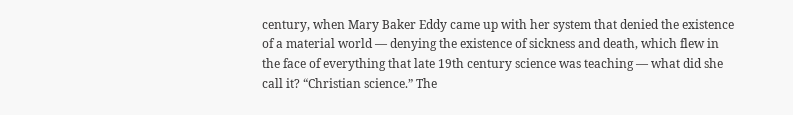century, when Mary Baker Eddy came up with her system that denied the existence of a material world — denying the existence of sickness and death, which flew in the face of everything that late 19th century science was teaching — what did she call it? “Christian science.” The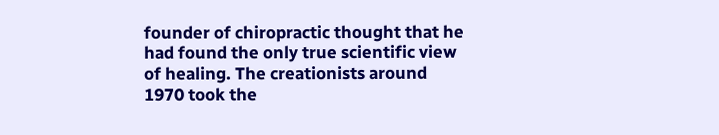founder of chiropractic thought that he had found the only true scientific view of healing. The creationists around 1970 took the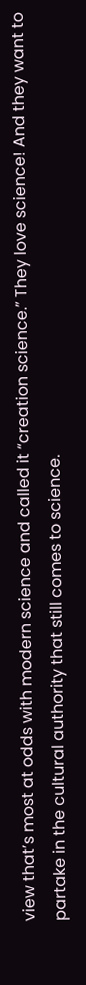view that’s most at odds with modern science and called it “creation science.” They love science! And they want to partake in the cultural authority that still comes to science.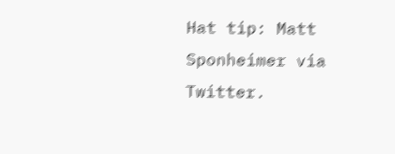Hat tip: Matt Sponheimer via Twitter.